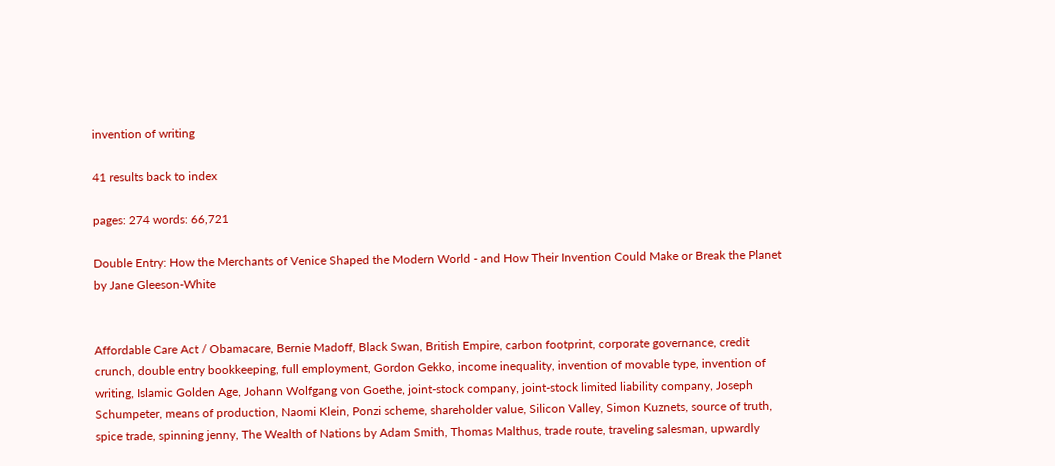invention of writing

41 results back to index

pages: 274 words: 66,721

Double Entry: How the Merchants of Venice Shaped the Modern World - and How Their Invention Could Make or Break the Planet by Jane Gleeson-White


Affordable Care Act / Obamacare, Bernie Madoff, Black Swan, British Empire, carbon footprint, corporate governance, credit crunch, double entry bookkeeping, full employment, Gordon Gekko, income inequality, invention of movable type, invention of writing, Islamic Golden Age, Johann Wolfgang von Goethe, joint-stock company, joint-stock limited liability company, Joseph Schumpeter, means of production, Naomi Klein, Ponzi scheme, shareholder value, Silicon Valley, Simon Kuznets, source of truth, spice trade, spinning jenny, The Wealth of Nations by Adam Smith, Thomas Malthus, trade route, traveling salesman, upwardly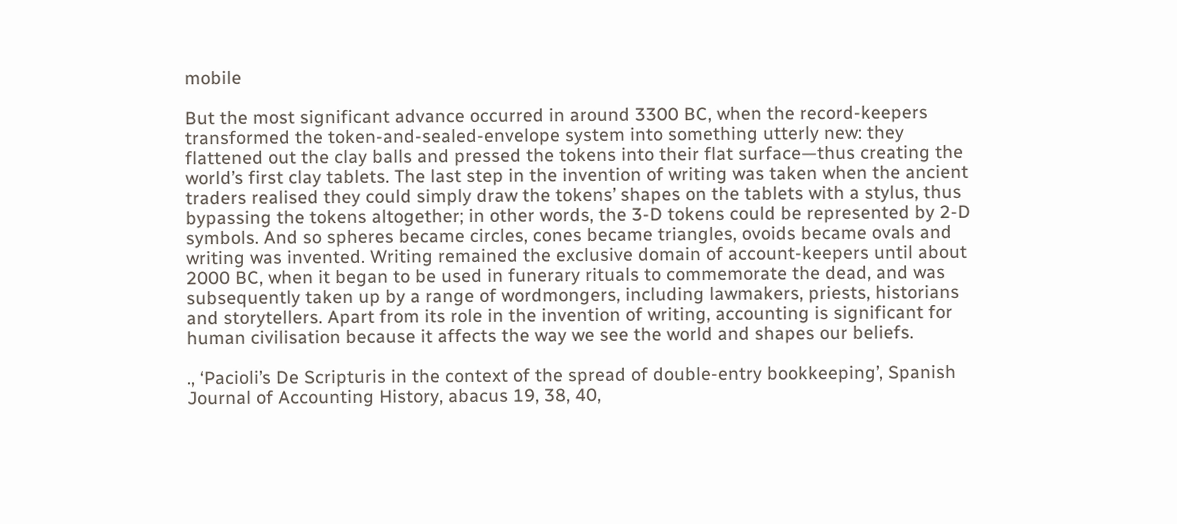mobile

But the most significant advance occurred in around 3300 BC, when the record-keepers transformed the token-and-sealed-envelope system into something utterly new: they flattened out the clay balls and pressed the tokens into their flat surface—thus creating the world’s first clay tablets. The last step in the invention of writing was taken when the ancient traders realised they could simply draw the tokens’ shapes on the tablets with a stylus, thus bypassing the tokens altogether; in other words, the 3-D tokens could be represented by 2-D symbols. And so spheres became circles, cones became triangles, ovoids became ovals and writing was invented. Writing remained the exclusive domain of account-keepers until about 2000 BC, when it began to be used in funerary rituals to commemorate the dead, and was subsequently taken up by a range of wordmongers, including lawmakers, priests, historians and storytellers. Apart from its role in the invention of writing, accounting is significant for human civilisation because it affects the way we see the world and shapes our beliefs.

., ‘Pacioli’s De Scripturis in the context of the spread of double-entry bookkeeping’, Spanish Journal of Accounting History, abacus 19, 38, 40,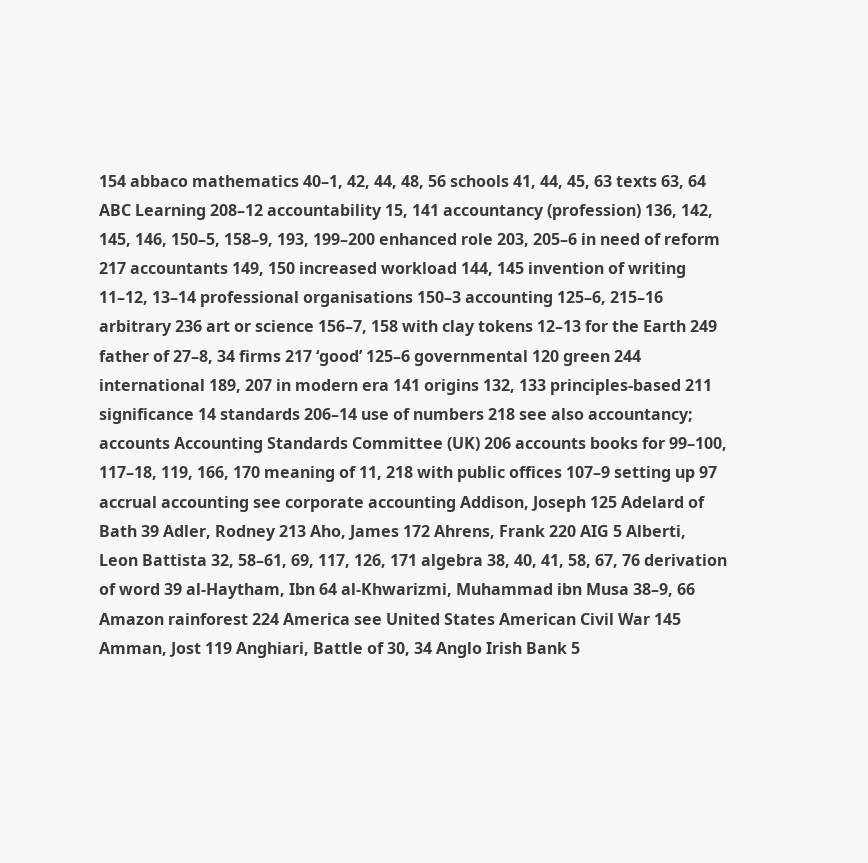154 abbaco mathematics 40–1, 42, 44, 48, 56 schools 41, 44, 45, 63 texts 63, 64 ABC Learning 208–12 accountability 15, 141 accountancy (profession) 136, 142, 145, 146, 150–5, 158–9, 193, 199–200 enhanced role 203, 205–6 in need of reform 217 accountants 149, 150 increased workload 144, 145 invention of writing 11–12, 13–14 professional organisations 150–3 accounting 125–6, 215–16 arbitrary 236 art or science 156–7, 158 with clay tokens 12–13 for the Earth 249 father of 27–8, 34 firms 217 ‘good’ 125–6 governmental 120 green 244 international 189, 207 in modern era 141 origins 132, 133 principles-based 211 significance 14 standards 206–14 use of numbers 218 see also accountancy; accounts Accounting Standards Committee (UK) 206 accounts books for 99–100, 117–18, 119, 166, 170 meaning of 11, 218 with public offices 107–9 setting up 97 accrual accounting see corporate accounting Addison, Joseph 125 Adelard of Bath 39 Adler, Rodney 213 Aho, James 172 Ahrens, Frank 220 AIG 5 Alberti, Leon Battista 32, 58–61, 69, 117, 126, 171 algebra 38, 40, 41, 58, 67, 76 derivation of word 39 al-Haytham, Ibn 64 al-Khwarizmi, Muhammad ibn Musa 38–9, 66 Amazon rainforest 224 America see United States American Civil War 145 Amman, Jost 119 Anghiari, Battle of 30, 34 Anglo Irish Bank 5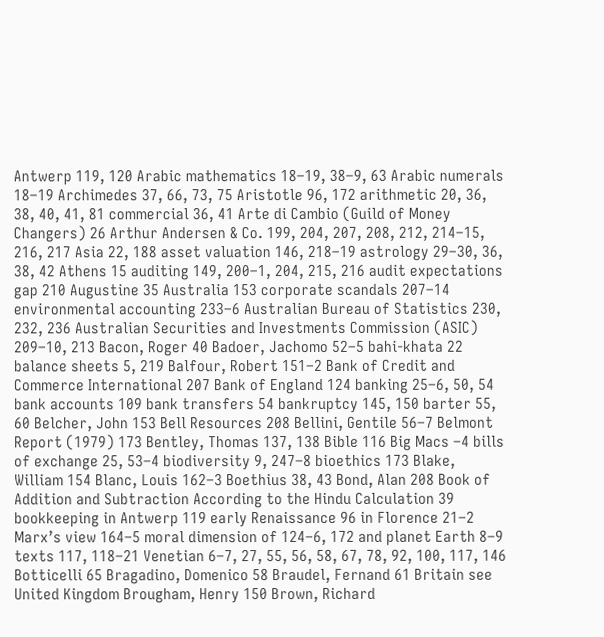Antwerp 119, 120 Arabic mathematics 18–19, 38–9, 63 Arabic numerals 18–19 Archimedes 37, 66, 73, 75 Aristotle 96, 172 arithmetic 20, 36, 38, 40, 41, 81 commercial 36, 41 Arte di Cambio (Guild of Money Changers) 26 Arthur Andersen & Co. 199, 204, 207, 208, 212, 214–15, 216, 217 Asia 22, 188 asset valuation 146, 218–19 astrology 29–30, 36, 38, 42 Athens 15 auditing 149, 200–1, 204, 215, 216 audit expectations gap 210 Augustine 35 Australia 153 corporate scandals 207–14 environmental accounting 233–6 Australian Bureau of Statistics 230, 232, 236 Australian Securities and Investments Commission (ASIC) 209–10, 213 Bacon, Roger 40 Badoer, Jachomo 52–5 bahi-khata 22 balance sheets 5, 219 Balfour, Robert 151–2 Bank of Credit and Commerce International 207 Bank of England 124 banking 25–6, 50, 54 bank accounts 109 bank transfers 54 bankruptcy 145, 150 barter 55, 60 Belcher, John 153 Bell Resources 208 Bellini, Gentile 56–7 Belmont Report (1979) 173 Bentley, Thomas 137, 138 Bible 116 Big Macs –4 bills of exchange 25, 53–4 biodiversity 9, 247–8 bioethics 173 Blake, William 154 Blanc, Louis 162–3 Boethius 38, 43 Bond, Alan 208 Book of Addition and Subtraction According to the Hindu Calculation 39 bookkeeping in Antwerp 119 early Renaissance 96 in Florence 21–2 Marx’s view 164–5 moral dimension of 124–6, 172 and planet Earth 8–9 texts 117, 118–21 Venetian 6–7, 27, 55, 56, 58, 67, 78, 92, 100, 117, 146 Botticelli 65 Bragadino, Domenico 58 Braudel, Fernand 61 Britain see United Kingdom Brougham, Henry 150 Brown, Richard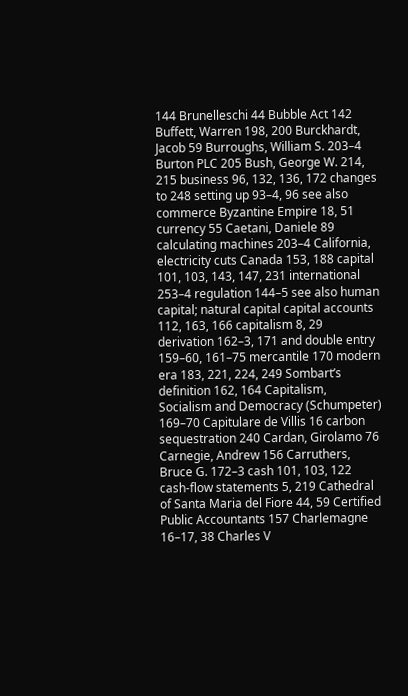144 Brunelleschi 44 Bubble Act 142 Buffett, Warren 198, 200 Burckhardt, Jacob 59 Burroughs, William S. 203–4 Burton PLC 205 Bush, George W. 214, 215 business 96, 132, 136, 172 changes to 248 setting up 93–4, 96 see also commerce Byzantine Empire 18, 51 currency 55 Caetani, Daniele 89 calculating machines 203–4 California, electricity cuts Canada 153, 188 capital 101, 103, 143, 147, 231 international 253–4 regulation 144–5 see also human capital; natural capital capital accounts 112, 163, 166 capitalism 8, 29 derivation 162–3, 171 and double entry 159–60, 161–75 mercantile 170 modern era 183, 221, 224, 249 Sombart’s definition 162, 164 Capitalism, Socialism and Democracy (Schumpeter) 169–70 Capitulare de Villis 16 carbon sequestration 240 Cardan, Girolamo 76 Carnegie, Andrew 156 Carruthers, Bruce G. 172–3 cash 101, 103, 122 cash-flow statements 5, 219 Cathedral of Santa Maria del Fiore 44, 59 Certified Public Accountants 157 Charlemagne 16–17, 38 Charles V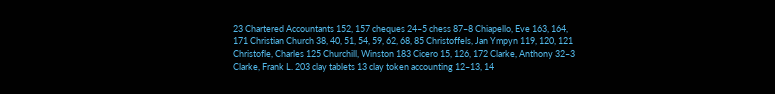23 Chartered Accountants 152, 157 cheques 24–5 chess 87–8 Chiapello, Eve 163, 164, 171 Christian Church 38, 40, 51, 54, 59, 62, 68, 85 Christoffels, Jan Ympyn 119, 120, 121 Christofle, Charles 125 Churchill, Winston 183 Cicero 15, 126, 172 Clarke, Anthony 32–3 Clarke, Frank L. 203 clay tablets 13 clay token accounting 12–13, 14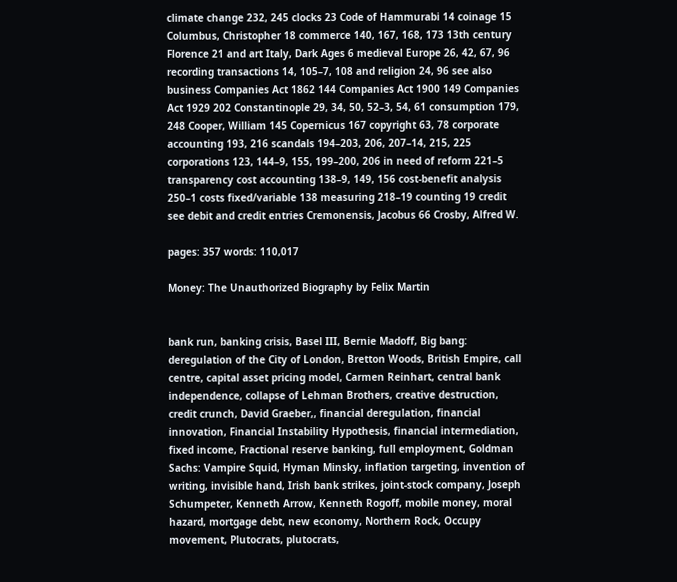climate change 232, 245 clocks 23 Code of Hammurabi 14 coinage 15 Columbus, Christopher 18 commerce 140, 167, 168, 173 13th century Florence 21 and art Italy, Dark Ages 6 medieval Europe 26, 42, 67, 96 recording transactions 14, 105–7, 108 and religion 24, 96 see also business Companies Act 1862 144 Companies Act 1900 149 Companies Act 1929 202 Constantinople 29, 34, 50, 52–3, 54, 61 consumption 179, 248 Cooper, William 145 Copernicus 167 copyright 63, 78 corporate accounting 193, 216 scandals 194–203, 206, 207–14, 215, 225 corporations 123, 144–9, 155, 199–200, 206 in need of reform 221–5 transparency cost accounting 138–9, 149, 156 cost-benefit analysis 250–1 costs fixed/variable 138 measuring 218–19 counting 19 credit see debit and credit entries Cremonensis, Jacobus 66 Crosby, Alfred W.

pages: 357 words: 110,017

Money: The Unauthorized Biography by Felix Martin


bank run, banking crisis, Basel III, Bernie Madoff, Big bang: deregulation of the City of London, Bretton Woods, British Empire, call centre, capital asset pricing model, Carmen Reinhart, central bank independence, collapse of Lehman Brothers, creative destruction, credit crunch, David Graeber,, financial deregulation, financial innovation, Financial Instability Hypothesis, financial intermediation, fixed income, Fractional reserve banking, full employment, Goldman Sachs: Vampire Squid, Hyman Minsky, inflation targeting, invention of writing, invisible hand, Irish bank strikes, joint-stock company, Joseph Schumpeter, Kenneth Arrow, Kenneth Rogoff, mobile money, moral hazard, mortgage debt, new economy, Northern Rock, Occupy movement, Plutocrats, plutocrats,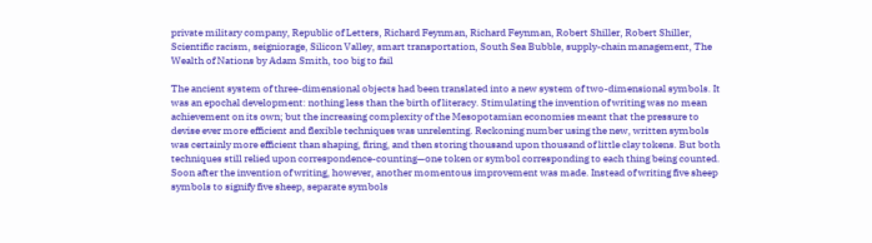private military company, Republic of Letters, Richard Feynman, Richard Feynman, Robert Shiller, Robert Shiller, Scientific racism, seigniorage, Silicon Valley, smart transportation, South Sea Bubble, supply-chain management, The Wealth of Nations by Adam Smith, too big to fail

The ancient system of three-dimensional objects had been translated into a new system of two-dimensional symbols. It was an epochal development: nothing less than the birth of literacy. Stimulating the invention of writing was no mean achievement on its own; but the increasing complexity of the Mesopotamian economies meant that the pressure to devise ever more efficient and flexible techniques was unrelenting. Reckoning number using the new, written symbols was certainly more efficient than shaping, firing, and then storing thousand upon thousand of little clay tokens. But both techniques still relied upon correspondence-counting—one token or symbol corresponding to each thing being counted. Soon after the invention of writing, however, another momentous improvement was made. Instead of writing five sheep symbols to signify five sheep, separate symbols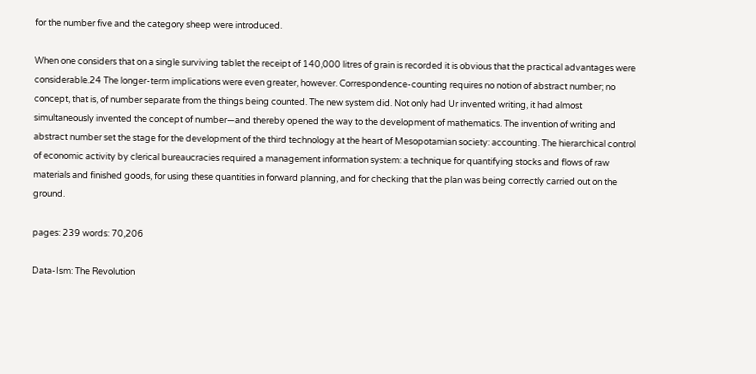for the number five and the category sheep were introduced.

When one considers that on a single surviving tablet the receipt of 140,000 litres of grain is recorded it is obvious that the practical advantages were considerable.24 The longer-term implications were even greater, however. Correspondence-counting requires no notion of abstract number; no concept, that is, of number separate from the things being counted. The new system did. Not only had Ur invented writing, it had almost simultaneously invented the concept of number—and thereby opened the way to the development of mathematics. The invention of writing and abstract number set the stage for the development of the third technology at the heart of Mesopotamian society: accounting. The hierarchical control of economic activity by clerical bureaucracies required a management information system: a technique for quantifying stocks and flows of raw materials and finished goods, for using these quantities in forward planning, and for checking that the plan was being correctly carried out on the ground.

pages: 239 words: 70,206

Data-Ism: The Revolution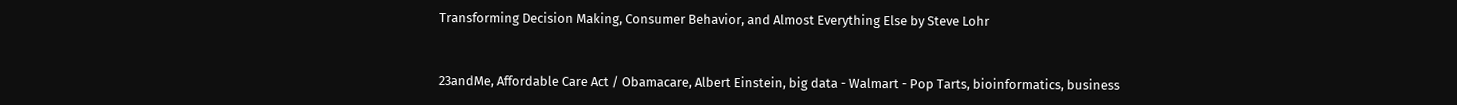Transforming Decision Making, Consumer Behavior, and Almost Everything Else by Steve Lohr


23andMe, Affordable Care Act / Obamacare, Albert Einstein, big data - Walmart - Pop Tarts, bioinformatics, business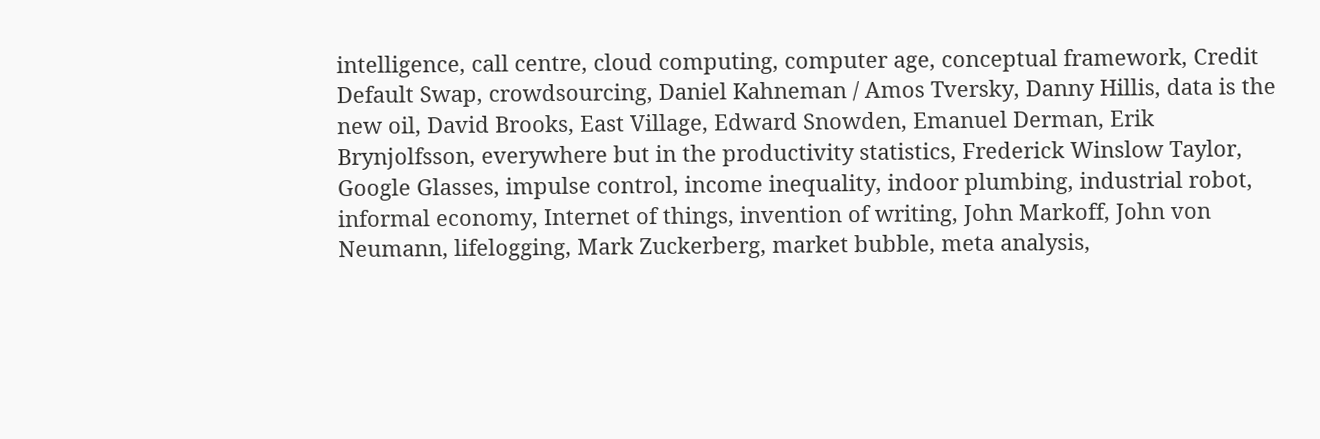intelligence, call centre, cloud computing, computer age, conceptual framework, Credit Default Swap, crowdsourcing, Daniel Kahneman / Amos Tversky, Danny Hillis, data is the new oil, David Brooks, East Village, Edward Snowden, Emanuel Derman, Erik Brynjolfsson, everywhere but in the productivity statistics, Frederick Winslow Taylor, Google Glasses, impulse control, income inequality, indoor plumbing, industrial robot, informal economy, Internet of things, invention of writing, John Markoff, John von Neumann, lifelogging, Mark Zuckerberg, market bubble, meta analysis,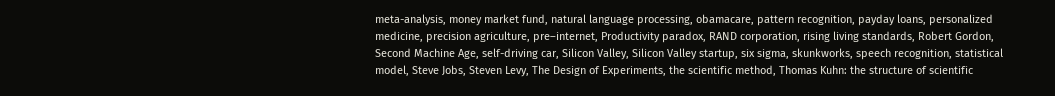meta-analysis, money market fund, natural language processing, obamacare, pattern recognition, payday loans, personalized medicine, precision agriculture, pre–internet, Productivity paradox, RAND corporation, rising living standards, Robert Gordon, Second Machine Age, self-driving car, Silicon Valley, Silicon Valley startup, six sigma, skunkworks, speech recognition, statistical model, Steve Jobs, Steven Levy, The Design of Experiments, the scientific method, Thomas Kuhn: the structure of scientific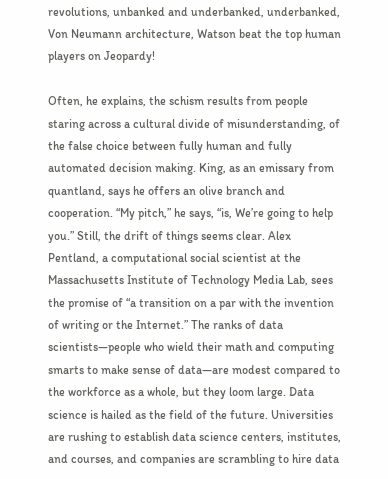revolutions, unbanked and underbanked, underbanked, Von Neumann architecture, Watson beat the top human players on Jeopardy!

Often, he explains, the schism results from people staring across a cultural divide of misunderstanding, of the false choice between fully human and fully automated decision making. King, as an emissary from quantland, says he offers an olive branch and cooperation. “My pitch,” he says, “is, We’re going to help you.” Still, the drift of things seems clear. Alex Pentland, a computational social scientist at the Massachusetts Institute of Technology Media Lab, sees the promise of “a transition on a par with the invention of writing or the Internet.” The ranks of data scientists—people who wield their math and computing smarts to make sense of data—are modest compared to the workforce as a whole, but they loom large. Data science is hailed as the field of the future. Universities are rushing to establish data science centers, institutes, and courses, and companies are scrambling to hire data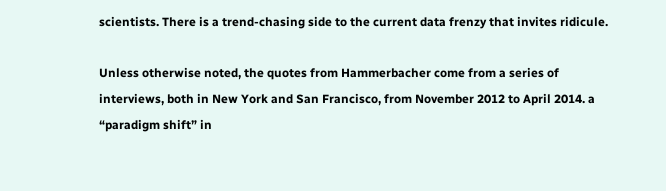scientists. There is a trend-chasing side to the current data frenzy that invites ridicule.

Unless otherwise noted, the quotes from Hammerbacher come from a series of interviews, both in New York and San Francisco, from November 2012 to April 2014. a “paradigm shift” in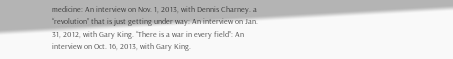medicine: An interview on Nov. 1, 2013, with Dennis Charney. a “revolution” that is just getting under way: An interview on Jan. 31, 2012, with Gary King. “There is a war in every field”: An interview on Oct. 16, 2013, with Gary King.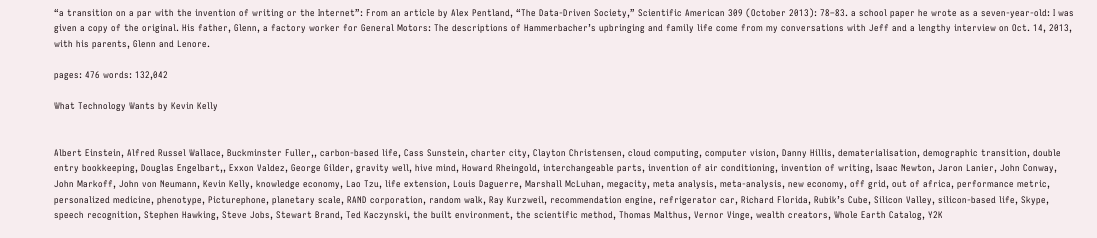“a transition on a par with the invention of writing or the Internet”: From an article by Alex Pentland, “The Data-Driven Society,” Scientific American 309 (October 2013): 78–83. a school paper he wrote as a seven-year-old: I was given a copy of the original. His father, Glenn, a factory worker for General Motors: The descriptions of Hammerbacher’s upbringing and family life come from my conversations with Jeff and a lengthy interview on Oct. 14, 2013, with his parents, Glenn and Lenore.

pages: 476 words: 132,042

What Technology Wants by Kevin Kelly


Albert Einstein, Alfred Russel Wallace, Buckminster Fuller,, carbon-based life, Cass Sunstein, charter city, Clayton Christensen, cloud computing, computer vision, Danny Hillis, dematerialisation, demographic transition, double entry bookkeeping, Douglas Engelbart,, Exxon Valdez, George Gilder, gravity well, hive mind, Howard Rheingold, interchangeable parts, invention of air conditioning, invention of writing, Isaac Newton, Jaron Lanier, John Conway, John Markoff, John von Neumann, Kevin Kelly, knowledge economy, Lao Tzu, life extension, Louis Daguerre, Marshall McLuhan, megacity, meta analysis, meta-analysis, new economy, off grid, out of africa, performance metric, personalized medicine, phenotype, Picturephone, planetary scale, RAND corporation, random walk, Ray Kurzweil, recommendation engine, refrigerator car, Richard Florida, Rubik’s Cube, Silicon Valley, silicon-based life, Skype, speech recognition, Stephen Hawking, Steve Jobs, Stewart Brand, Ted Kaczynski, the built environment, the scientific method, Thomas Malthus, Vernor Vinge, wealth creators, Whole Earth Catalog, Y2K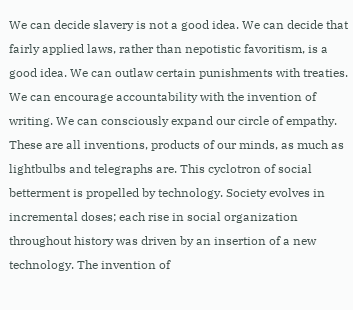We can decide slavery is not a good idea. We can decide that fairly applied laws, rather than nepotistic favoritism, is a good idea. We can outlaw certain punishments with treaties. We can encourage accountability with the invention of writing. We can consciously expand our circle of empathy. These are all inventions, products of our minds, as much as lightbulbs and telegraphs are. This cyclotron of social betterment is propelled by technology. Society evolves in incremental doses; each rise in social organization throughout history was driven by an insertion of a new technology. The invention of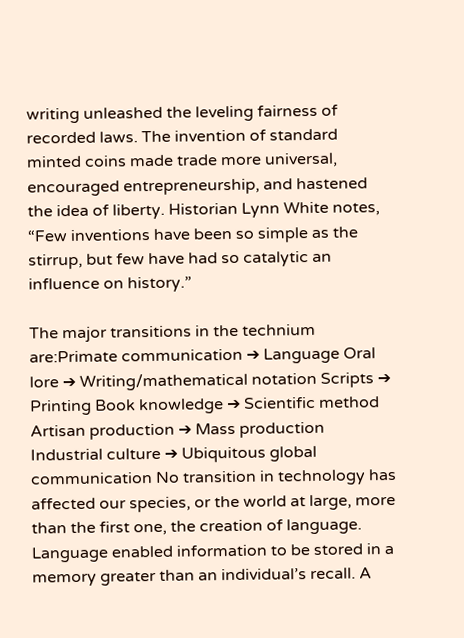writing unleashed the leveling fairness of recorded laws. The invention of standard minted coins made trade more universal, encouraged entrepreneurship, and hastened the idea of liberty. Historian Lynn White notes, “Few inventions have been so simple as the stirrup, but few have had so catalytic an influence on history.”

The major transitions in the technium are:Primate communication ➔ Language Oral lore ➔ Writing/mathematical notation Scripts ➔ Printing Book knowledge ➔ Scientific method Artisan production ➔ Mass production Industrial culture ➔ Ubiquitous global communication No transition in technology has affected our species, or the world at large, more than the first one, the creation of language. Language enabled information to be stored in a memory greater than an individual’s recall. A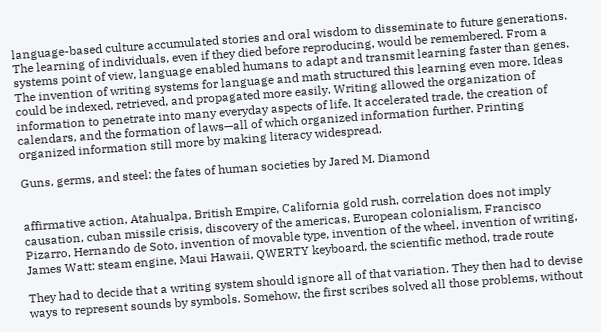language-based culture accumulated stories and oral wisdom to disseminate to future generations. The learning of individuals, even if they died before reproducing, would be remembered. From a systems point of view, language enabled humans to adapt and transmit learning faster than genes. The invention of writing systems for language and math structured this learning even more. Ideas could be indexed, retrieved, and propagated more easily. Writing allowed the organization of information to penetrate into many everyday aspects of life. It accelerated trade, the creation of calendars, and the formation of laws—all of which organized information further. Printing organized information still more by making literacy widespread.

Guns, germs, and steel: the fates of human societies by Jared M. Diamond


affirmative action, Atahualpa, British Empire, California gold rush, correlation does not imply causation, cuban missile crisis, discovery of the americas, European colonialism, Francisco Pizarro, Hernando de Soto, invention of movable type, invention of the wheel, invention of writing, James Watt: steam engine, Maui Hawaii, QWERTY keyboard, the scientific method, trade route

They had to decide that a writing system should ignore all of that variation. They then had to devise ways to represent sounds by symbols. Somehow, the first scribes solved all those problems, without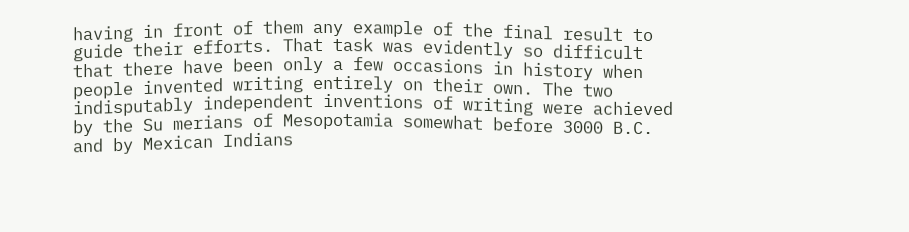having in front of them any example of the final result to guide their efforts. That task was evidently so difficult that there have been only a few occasions in history when people invented writing entirely on their own. The two indisputably independent inventions of writing were achieved by the Su merians of Mesopotamia somewhat before 3000 B.C. and by Mexican Indians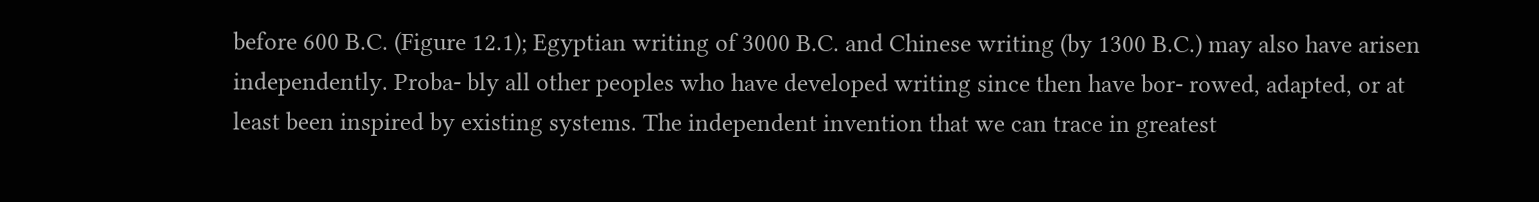before 600 B.C. (Figure 12.1); Egyptian writing of 3000 B.C. and Chinese writing (by 1300 B.C.) may also have arisen independently. Proba- bly all other peoples who have developed writing since then have bor- rowed, adapted, or at least been inspired by existing systems. The independent invention that we can trace in greatest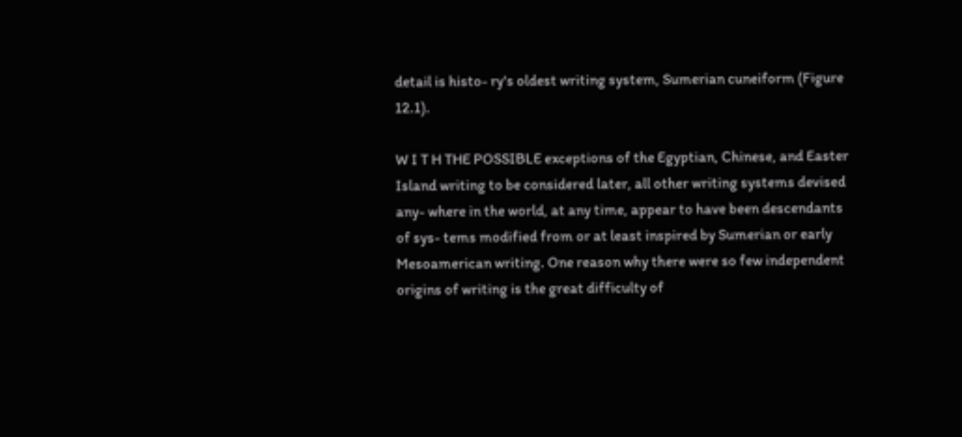detail is histo- ry's oldest writing system, Sumerian cuneiform (Figure 12.1).

W I T H THE POSSIBLE exceptions of the Egyptian, Chinese, and Easter Island writing to be considered later, all other writing systems devised any- where in the world, at any time, appear to have been descendants of sys- tems modified from or at least inspired by Sumerian or early Mesoamerican writing. One reason why there were so few independent origins of writing is the great difficulty of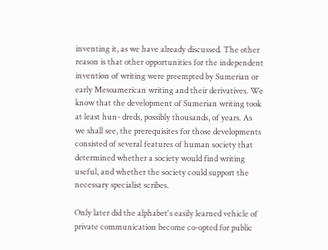inventing it, as we have already discussed. The other reason is that other opportunities for the independent invention of writing were preempted by Sumerian or early Mesoamerican writing and their derivatives. We know that the development of Sumerian writing took at least hun- dreds, possibly thousands, of years. As we shall see, the prerequisites for those developments consisted of several features of human society that determined whether a society would find writing useful, and whether the society could support the necessary specialist scribes.

Only later did the alphabet's easily learned vehicle of private communication become co-opted for public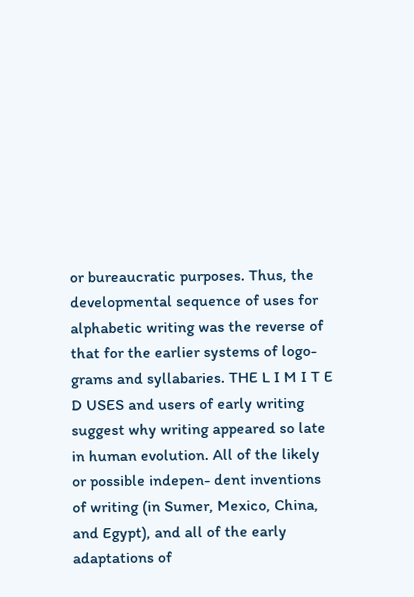or bureaucratic purposes. Thus, the developmental sequence of uses for alphabetic writing was the reverse of that for the earlier systems of logo- grams and syllabaries. THE L I M I T E D USES and users of early writing suggest why writing appeared so late in human evolution. All of the likely or possible indepen- dent inventions of writing (in Sumer, Mexico, China, and Egypt), and all of the early adaptations of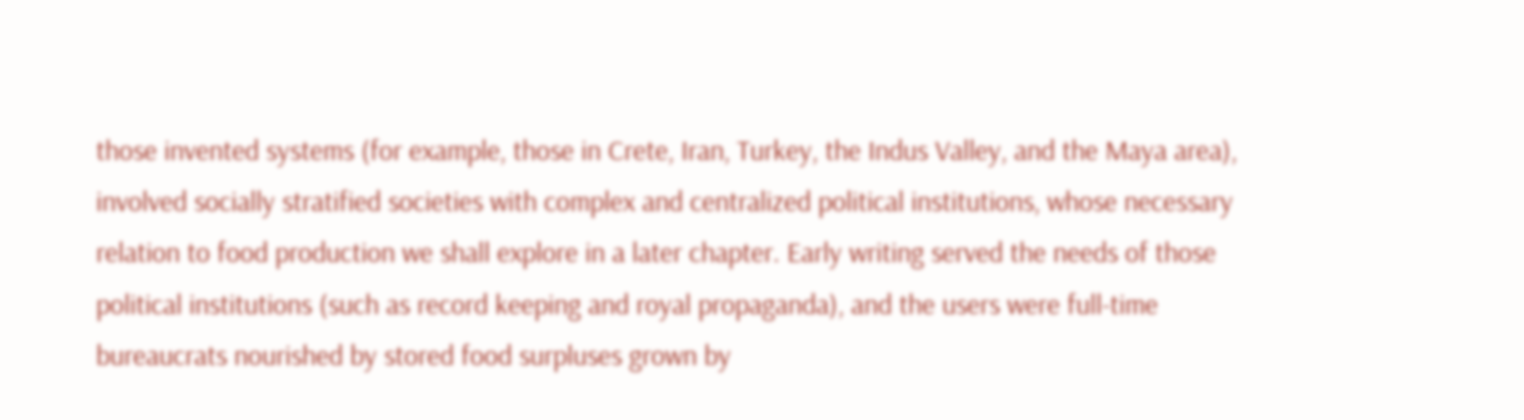those invented systems (for example, those in Crete, Iran, Turkey, the Indus Valley, and the Maya area), involved socially stratified societies with complex and centralized political institutions, whose necessary relation to food production we shall explore in a later chapter. Early writing served the needs of those political institutions (such as record keeping and royal propaganda), and the users were full-time bureaucrats nourished by stored food surpluses grown by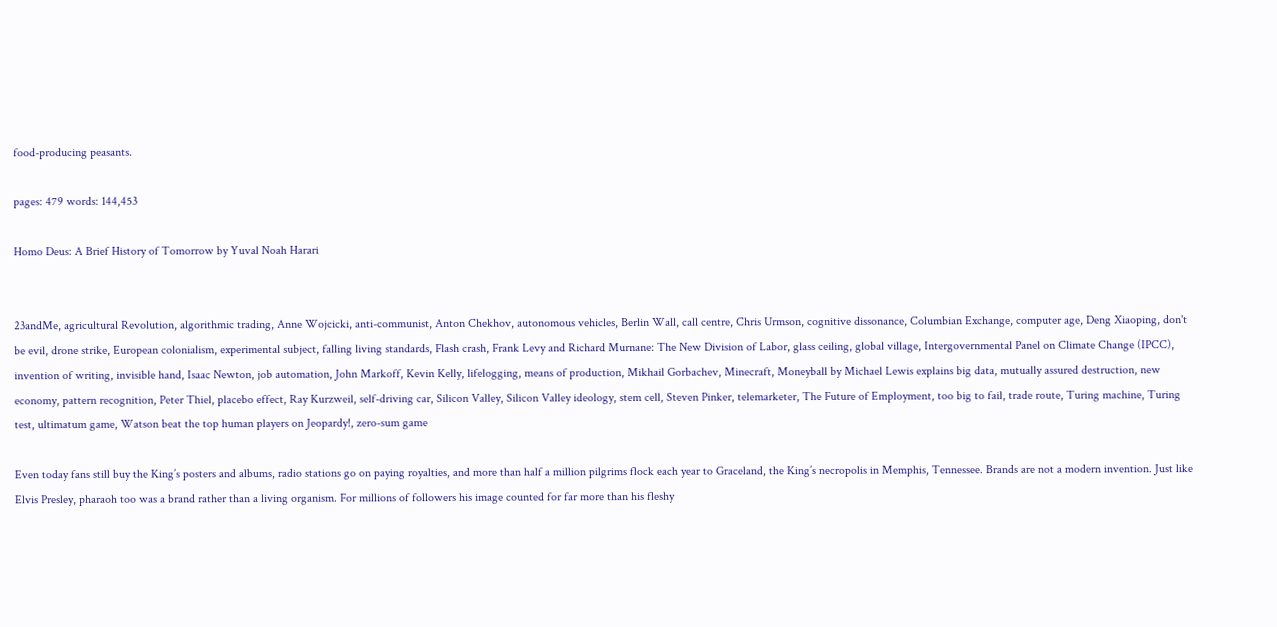food-producing peasants.

pages: 479 words: 144,453

Homo Deus: A Brief History of Tomorrow by Yuval Noah Harari


23andMe, agricultural Revolution, algorithmic trading, Anne Wojcicki, anti-communist, Anton Chekhov, autonomous vehicles, Berlin Wall, call centre, Chris Urmson, cognitive dissonance, Columbian Exchange, computer age, Deng Xiaoping, don't be evil, drone strike, European colonialism, experimental subject, falling living standards, Flash crash, Frank Levy and Richard Murnane: The New Division of Labor, glass ceiling, global village, Intergovernmental Panel on Climate Change (IPCC), invention of writing, invisible hand, Isaac Newton, job automation, John Markoff, Kevin Kelly, lifelogging, means of production, Mikhail Gorbachev, Minecraft, Moneyball by Michael Lewis explains big data, mutually assured destruction, new economy, pattern recognition, Peter Thiel, placebo effect, Ray Kurzweil, self-driving car, Silicon Valley, Silicon Valley ideology, stem cell, Steven Pinker, telemarketer, The Future of Employment, too big to fail, trade route, Turing machine, Turing test, ultimatum game, Watson beat the top human players on Jeopardy!, zero-sum game

Even today fans still buy the King’s posters and albums, radio stations go on paying royalties, and more than half a million pilgrims flock each year to Graceland, the King’s necropolis in Memphis, Tennessee. Brands are not a modern invention. Just like Elvis Presley, pharaoh too was a brand rather than a living organism. For millions of followers his image counted for far more than his fleshy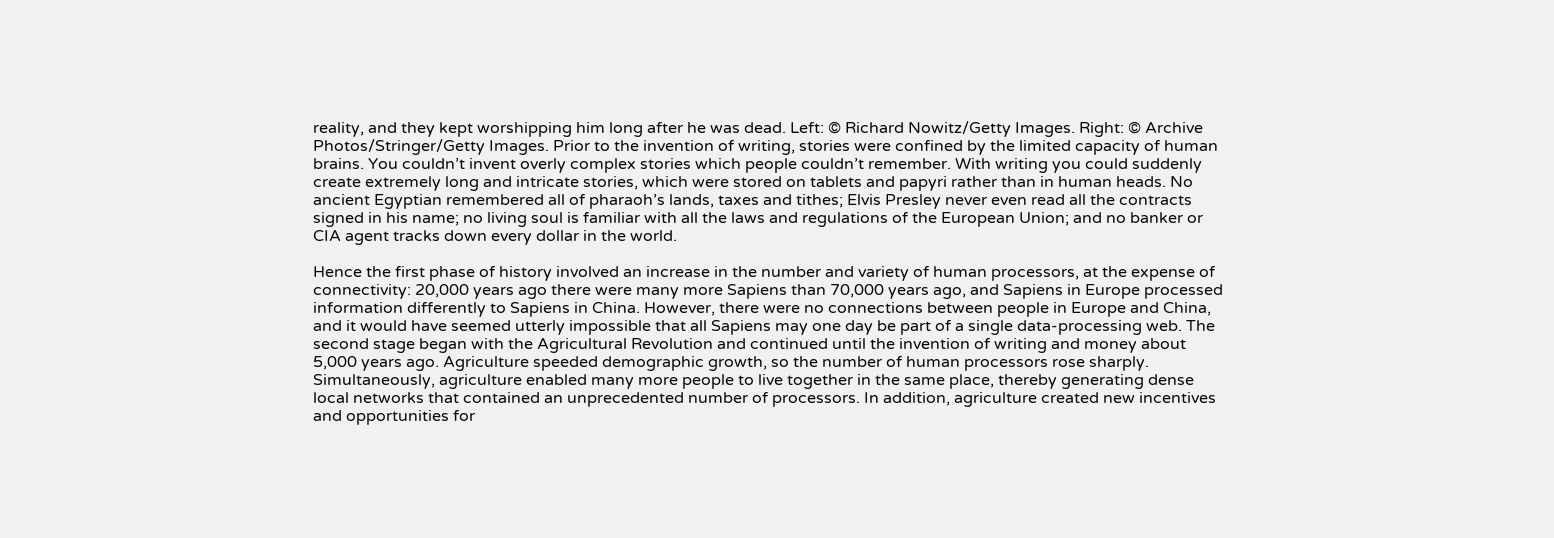reality, and they kept worshipping him long after he was dead. Left: © Richard Nowitz/Getty Images. Right: © Archive Photos/Stringer/Getty Images. Prior to the invention of writing, stories were confined by the limited capacity of human brains. You couldn’t invent overly complex stories which people couldn’t remember. With writing you could suddenly create extremely long and intricate stories, which were stored on tablets and papyri rather than in human heads. No ancient Egyptian remembered all of pharaoh’s lands, taxes and tithes; Elvis Presley never even read all the contracts signed in his name; no living soul is familiar with all the laws and regulations of the European Union; and no banker or CIA agent tracks down every dollar in the world.

Hence the first phase of history involved an increase in the number and variety of human processors, at the expense of connectivity: 20,000 years ago there were many more Sapiens than 70,000 years ago, and Sapiens in Europe processed information differently to Sapiens in China. However, there were no connections between people in Europe and China, and it would have seemed utterly impossible that all Sapiens may one day be part of a single data-processing web. The second stage began with the Agricultural Revolution and continued until the invention of writing and money about 5,000 years ago. Agriculture speeded demographic growth, so the number of human processors rose sharply. Simultaneously, agriculture enabled many more people to live together in the same place, thereby generating dense local networks that contained an unprecedented number of processors. In addition, agriculture created new incentives and opportunities for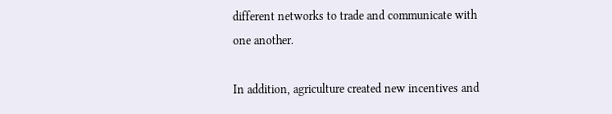different networks to trade and communicate with one another.

In addition, agriculture created new incentives and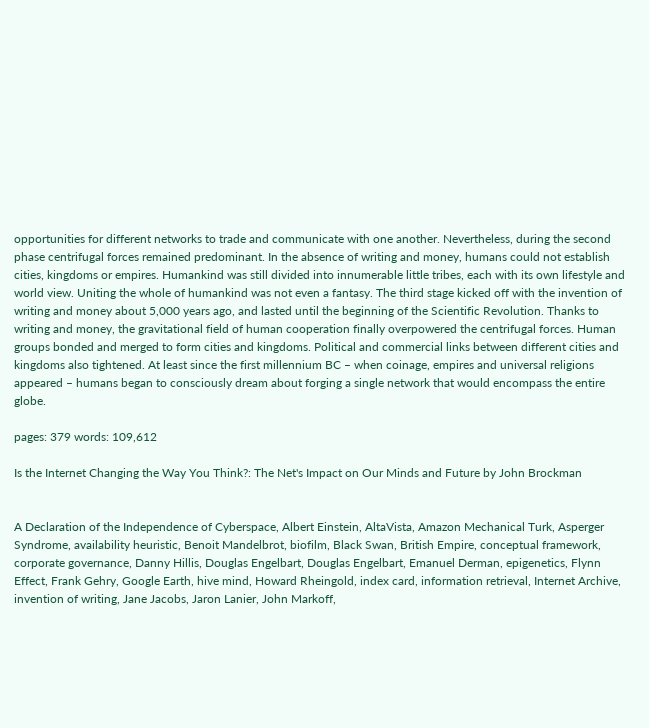opportunities for different networks to trade and communicate with one another. Nevertheless, during the second phase centrifugal forces remained predominant. In the absence of writing and money, humans could not establish cities, kingdoms or empires. Humankind was still divided into innumerable little tribes, each with its own lifestyle and world view. Uniting the whole of humankind was not even a fantasy. The third stage kicked off with the invention of writing and money about 5,000 years ago, and lasted until the beginning of the Scientific Revolution. Thanks to writing and money, the gravitational field of human cooperation finally overpowered the centrifugal forces. Human groups bonded and merged to form cities and kingdoms. Political and commercial links between different cities and kingdoms also tightened. At least since the first millennium BC – when coinage, empires and universal religions appeared – humans began to consciously dream about forging a single network that would encompass the entire globe.

pages: 379 words: 109,612

Is the Internet Changing the Way You Think?: The Net's Impact on Our Minds and Future by John Brockman


A Declaration of the Independence of Cyberspace, Albert Einstein, AltaVista, Amazon Mechanical Turk, Asperger Syndrome, availability heuristic, Benoit Mandelbrot, biofilm, Black Swan, British Empire, conceptual framework, corporate governance, Danny Hillis, Douglas Engelbart, Douglas Engelbart, Emanuel Derman, epigenetics, Flynn Effect, Frank Gehry, Google Earth, hive mind, Howard Rheingold, index card, information retrieval, Internet Archive, invention of writing, Jane Jacobs, Jaron Lanier, John Markoff,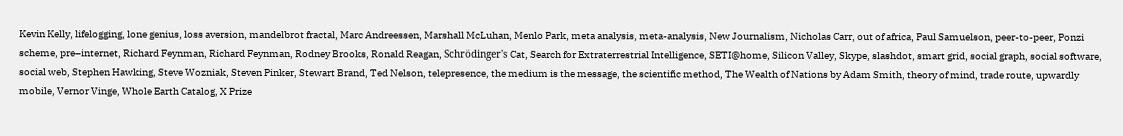Kevin Kelly, lifelogging, lone genius, loss aversion, mandelbrot fractal, Marc Andreessen, Marshall McLuhan, Menlo Park, meta analysis, meta-analysis, New Journalism, Nicholas Carr, out of africa, Paul Samuelson, peer-to-peer, Ponzi scheme, pre–internet, Richard Feynman, Richard Feynman, Rodney Brooks, Ronald Reagan, Schrödinger's Cat, Search for Extraterrestrial Intelligence, SETI@home, Silicon Valley, Skype, slashdot, smart grid, social graph, social software, social web, Stephen Hawking, Steve Wozniak, Steven Pinker, Stewart Brand, Ted Nelson, telepresence, the medium is the message, the scientific method, The Wealth of Nations by Adam Smith, theory of mind, trade route, upwardly mobile, Vernor Vinge, Whole Earth Catalog, X Prize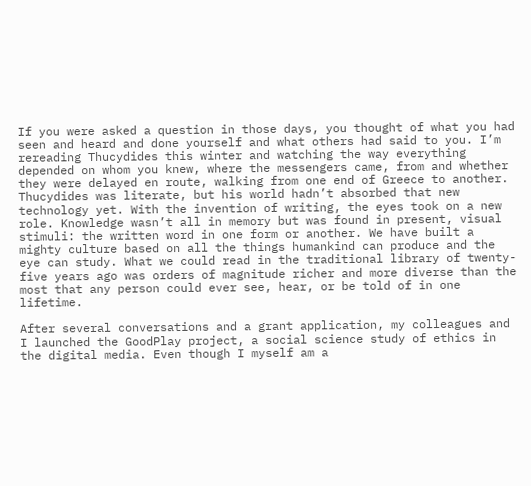If you were asked a question in those days, you thought of what you had seen and heard and done yourself and what others had said to you. I’m rereading Thucydides this winter and watching the way everything depended on whom you knew, where the messengers came, from and whether they were delayed en route, walking from one end of Greece to another. Thucydides was literate, but his world hadn’t absorbed that new technology yet. With the invention of writing, the eyes took on a new role. Knowledge wasn’t all in memory but was found in present, visual stimuli: the written word in one form or another. We have built a mighty culture based on all the things humankind can produce and the eye can study. What we could read in the traditional library of twenty-five years ago was orders of magnitude richer and more diverse than the most that any person could ever see, hear, or be told of in one lifetime.

After several conversations and a grant application, my colleagues and I launched the GoodPlay project, a social science study of ethics in the digital media. Even though I myself am a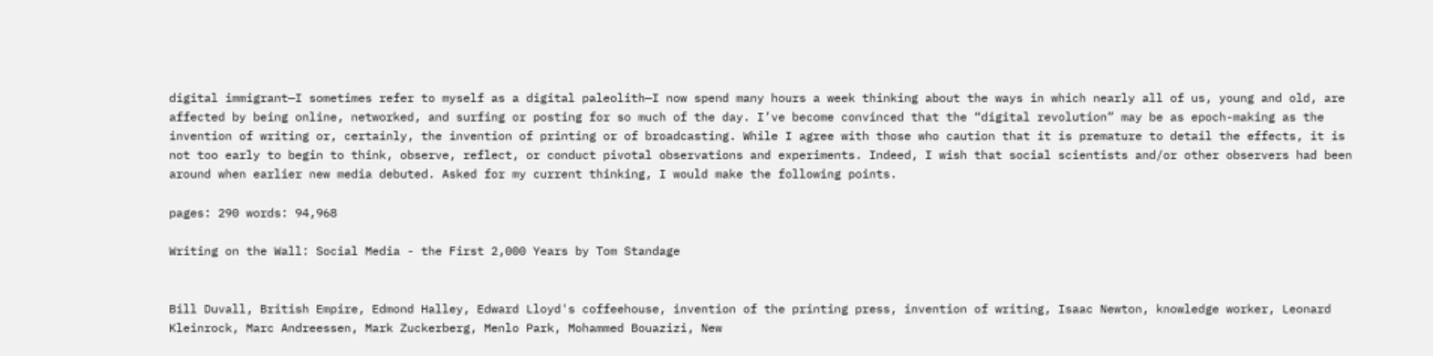digital immigrant—I sometimes refer to myself as a digital paleolith—I now spend many hours a week thinking about the ways in which nearly all of us, young and old, are affected by being online, networked, and surfing or posting for so much of the day. I’ve become convinced that the “digital revolution” may be as epoch-making as the invention of writing or, certainly, the invention of printing or of broadcasting. While I agree with those who caution that it is premature to detail the effects, it is not too early to begin to think, observe, reflect, or conduct pivotal observations and experiments. Indeed, I wish that social scientists and/or other observers had been around when earlier new media debuted. Asked for my current thinking, I would make the following points.

pages: 290 words: 94,968

Writing on the Wall: Social Media - the First 2,000 Years by Tom Standage


Bill Duvall, British Empire, Edmond Halley, Edward Lloyd's coffeehouse, invention of the printing press, invention of writing, Isaac Newton, knowledge worker, Leonard Kleinrock, Marc Andreessen, Mark Zuckerberg, Menlo Park, Mohammed Bouazizi, New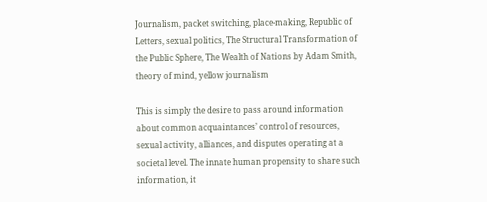Journalism, packet switching, place-making, Republic of Letters, sexual politics, The Structural Transformation of the Public Sphere, The Wealth of Nations by Adam Smith, theory of mind, yellow journalism

This is simply the desire to pass around information about common acquaintances’ control of resources, sexual activity, alliances, and disputes operating at a societal level. The innate human propensity to share such information, it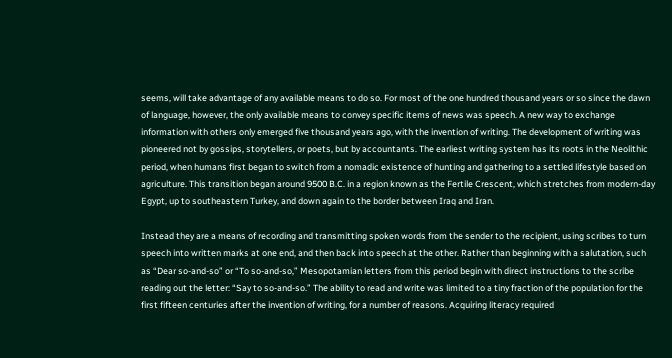seems, will take advantage of any available means to do so. For most of the one hundred thousand years or so since the dawn of language, however, the only available means to convey specific items of news was speech. A new way to exchange information with others only emerged five thousand years ago, with the invention of writing. The development of writing was pioneered not by gossips, storytellers, or poets, but by accountants. The earliest writing system has its roots in the Neolithic period, when humans first began to switch from a nomadic existence of hunting and gathering to a settled lifestyle based on agriculture. This transition began around 9500 B.C. in a region known as the Fertile Crescent, which stretches from modern-day Egypt, up to southeastern Turkey, and down again to the border between Iraq and Iran.

Instead they are a means of recording and transmitting spoken words from the sender to the recipient, using scribes to turn speech into written marks at one end, and then back into speech at the other. Rather than beginning with a salutation, such as “Dear so-and-so” or “To so-and-so,” Mesopotamian letters from this period begin with direct instructions to the scribe reading out the letter: “Say to so-and-so.” The ability to read and write was limited to a tiny fraction of the population for the first fifteen centuries after the invention of writing, for a number of reasons. Acquiring literacy required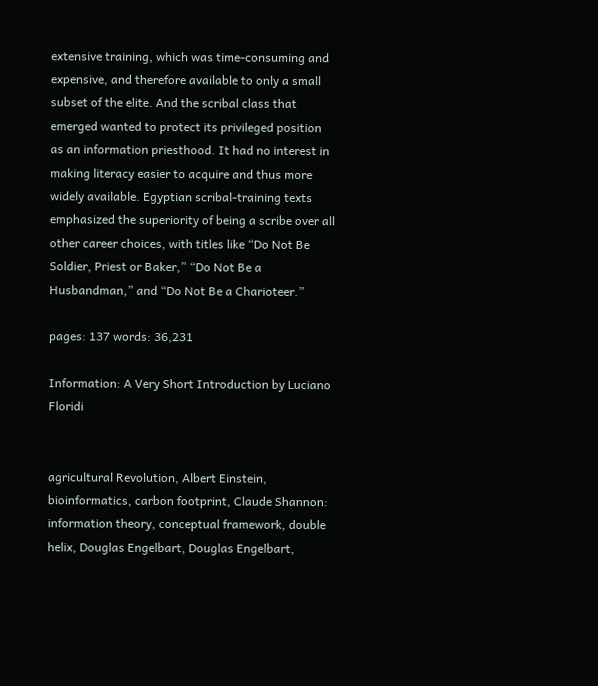extensive training, which was time-consuming and expensive, and therefore available to only a small subset of the elite. And the scribal class that emerged wanted to protect its privileged position as an information priesthood. It had no interest in making literacy easier to acquire and thus more widely available. Egyptian scribal-training texts emphasized the superiority of being a scribe over all other career choices, with titles like “Do Not Be Soldier, Priest or Baker,” “Do Not Be a Husbandman,” and “Do Not Be a Charioteer.”

pages: 137 words: 36,231

Information: A Very Short Introduction by Luciano Floridi


agricultural Revolution, Albert Einstein, bioinformatics, carbon footprint, Claude Shannon: information theory, conceptual framework, double helix, Douglas Engelbart, Douglas Engelbart,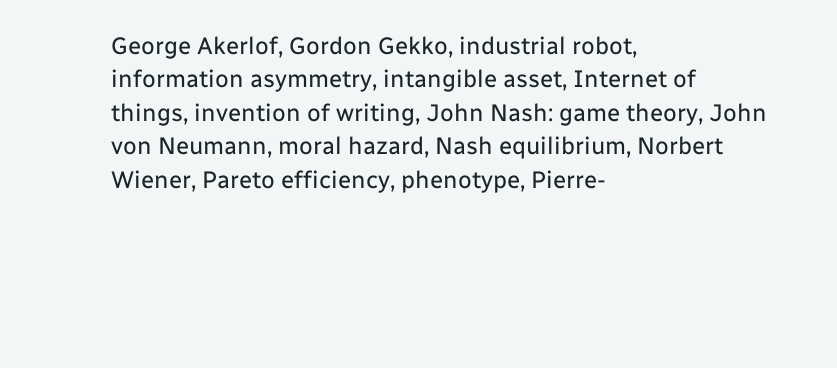George Akerlof, Gordon Gekko, industrial robot, information asymmetry, intangible asset, Internet of things, invention of writing, John Nash: game theory, John von Neumann, moral hazard, Nash equilibrium, Norbert Wiener, Pareto efficiency, phenotype, Pierre-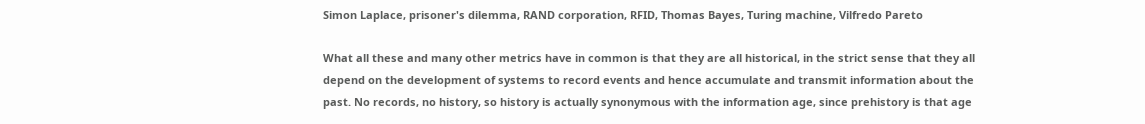Simon Laplace, prisoner's dilemma, RAND corporation, RFID, Thomas Bayes, Turing machine, Vilfredo Pareto

What all these and many other metrics have in common is that they are all historical, in the strict sense that they all depend on the development of systems to record events and hence accumulate and transmit information about the past. No records, no history, so history is actually synonymous with the information age, since prehistory is that age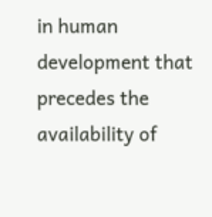in human development that precedes the availability of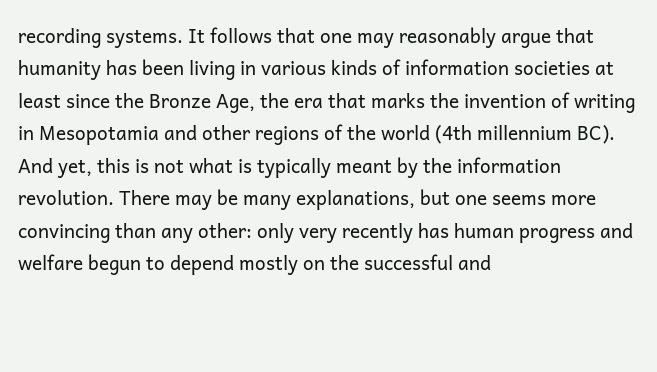recording systems. It follows that one may reasonably argue that humanity has been living in various kinds of information societies at least since the Bronze Age, the era that marks the invention of writing in Mesopotamia and other regions of the world (4th millennium BC). And yet, this is not what is typically meant by the information revolution. There may be many explanations, but one seems more convincing than any other: only very recently has human progress and welfare begun to depend mostly on the successful and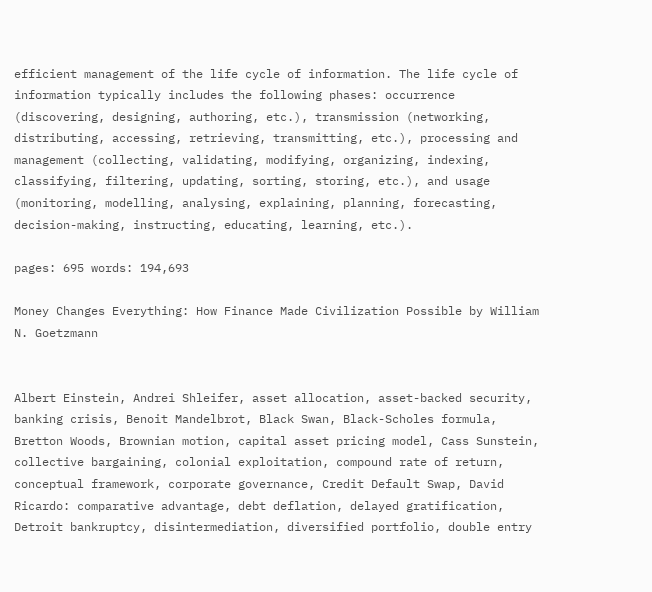efficient management of the life cycle of information. The life cycle of information typically includes the following phases: occurrence (discovering, designing, authoring, etc.), transmission (networking, distributing, accessing, retrieving, transmitting, etc.), processing and management (collecting, validating, modifying, organizing, indexing, classifying, filtering, updating, sorting, storing, etc.), and usage (monitoring, modelling, analysing, explaining, planning, forecasting, decision-making, instructing, educating, learning, etc.).

pages: 695 words: 194,693

Money Changes Everything: How Finance Made Civilization Possible by William N. Goetzmann


Albert Einstein, Andrei Shleifer, asset allocation, asset-backed security, banking crisis, Benoit Mandelbrot, Black Swan, Black-Scholes formula, Bretton Woods, Brownian motion, capital asset pricing model, Cass Sunstein, collective bargaining, colonial exploitation, compound rate of return, conceptual framework, corporate governance, Credit Default Swap, David Ricardo: comparative advantage, debt deflation, delayed gratification, Detroit bankruptcy, disintermediation, diversified portfolio, double entry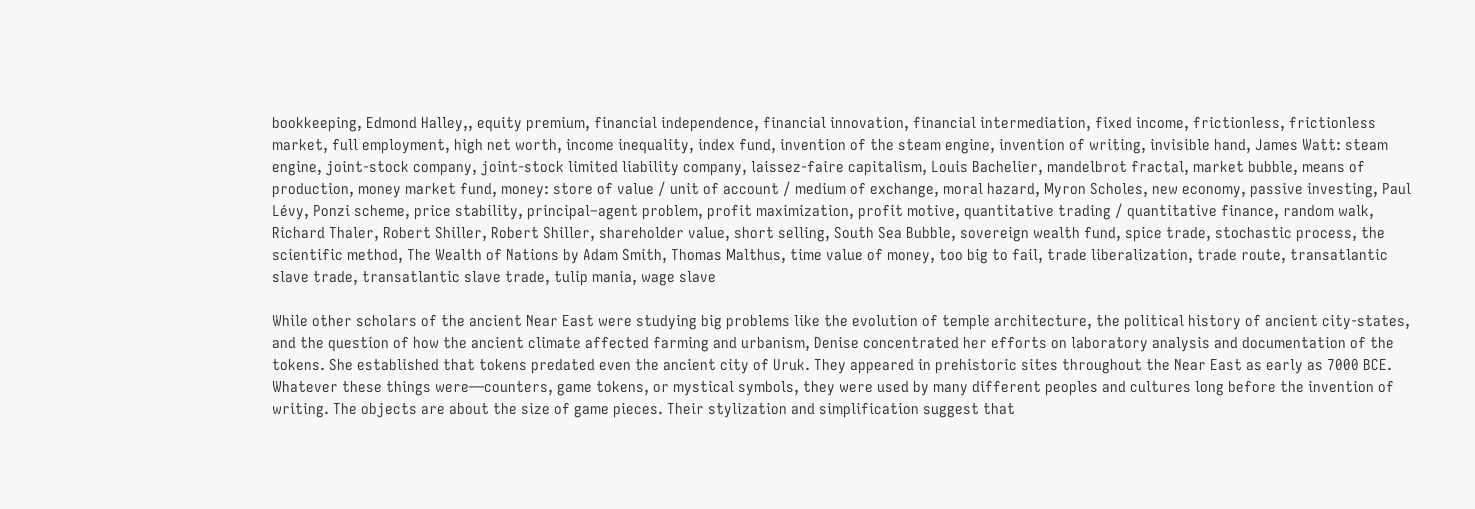bookkeeping, Edmond Halley,, equity premium, financial independence, financial innovation, financial intermediation, fixed income, frictionless, frictionless market, full employment, high net worth, income inequality, index fund, invention of the steam engine, invention of writing, invisible hand, James Watt: steam engine, joint-stock company, joint-stock limited liability company, laissez-faire capitalism, Louis Bachelier, mandelbrot fractal, market bubble, means of production, money market fund, money: store of value / unit of account / medium of exchange, moral hazard, Myron Scholes, new economy, passive investing, Paul Lévy, Ponzi scheme, price stability, principal–agent problem, profit maximization, profit motive, quantitative trading / quantitative finance, random walk, Richard Thaler, Robert Shiller, Robert Shiller, shareholder value, short selling, South Sea Bubble, sovereign wealth fund, spice trade, stochastic process, the scientific method, The Wealth of Nations by Adam Smith, Thomas Malthus, time value of money, too big to fail, trade liberalization, trade route, transatlantic slave trade, transatlantic slave trade, tulip mania, wage slave

While other scholars of the ancient Near East were studying big problems like the evolution of temple architecture, the political history of ancient city-states, and the question of how the ancient climate affected farming and urbanism, Denise concentrated her efforts on laboratory analysis and documentation of the tokens. She established that tokens predated even the ancient city of Uruk. They appeared in prehistoric sites throughout the Near East as early as 7000 BCE. Whatever these things were—counters, game tokens, or mystical symbols, they were used by many different peoples and cultures long before the invention of writing. The objects are about the size of game pieces. Their stylization and simplification suggest that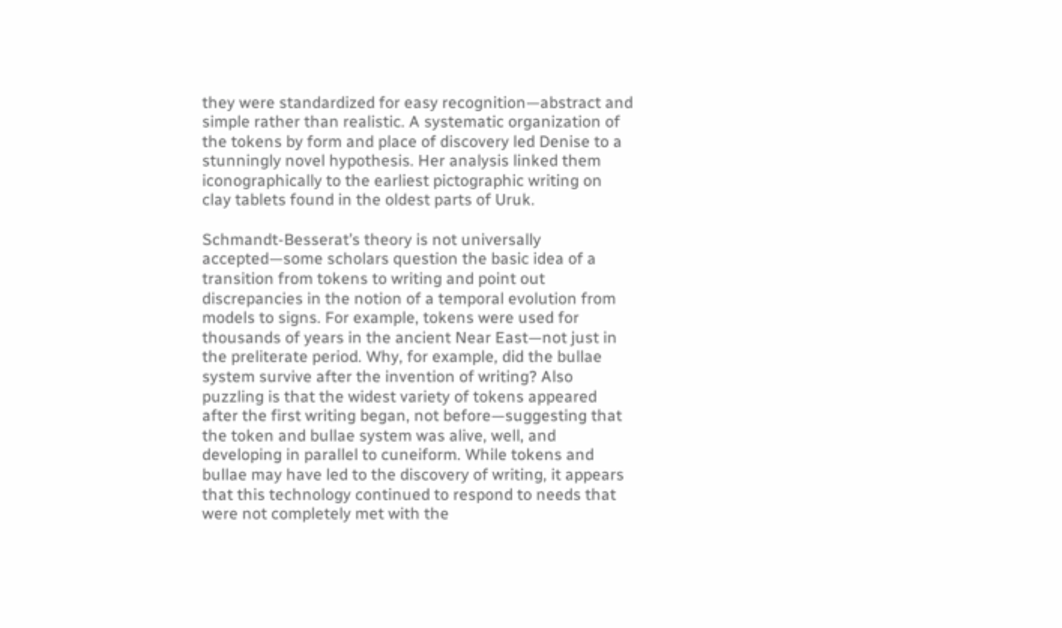they were standardized for easy recognition—abstract and simple rather than realistic. A systematic organization of the tokens by form and place of discovery led Denise to a stunningly novel hypothesis. Her analysis linked them iconographically to the earliest pictographic writing on clay tablets found in the oldest parts of Uruk.

Schmandt-Besserat’s theory is not universally accepted—some scholars question the basic idea of a transition from tokens to writing and point out discrepancies in the notion of a temporal evolution from models to signs. For example, tokens were used for thousands of years in the ancient Near East—not just in the preliterate period. Why, for example, did the bullae system survive after the invention of writing? Also puzzling is that the widest variety of tokens appeared after the first writing began, not before—suggesting that the token and bullae system was alive, well, and developing in parallel to cuneiform. While tokens and bullae may have led to the discovery of writing, it appears that this technology continued to respond to needs that were not completely met with the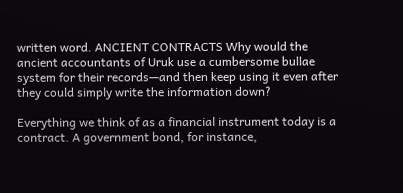written word. ANCIENT CONTRACTS Why would the ancient accountants of Uruk use a cumbersome bullae system for their records—and then keep using it even after they could simply write the information down?

Everything we think of as a financial instrument today is a contract. A government bond, for instance,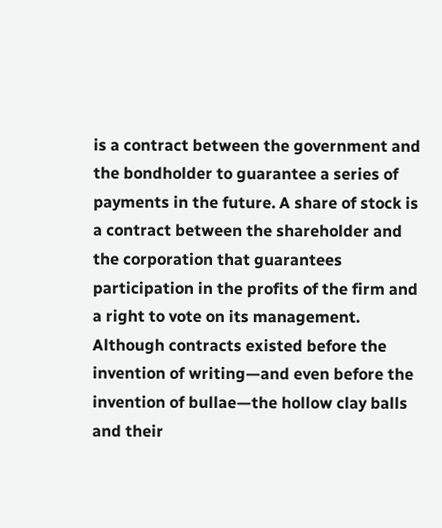is a contract between the government and the bondholder to guarantee a series of payments in the future. A share of stock is a contract between the shareholder and the corporation that guarantees participation in the profits of the firm and a right to vote on its management. Although contracts existed before the invention of writing—and even before the invention of bullae—the hollow clay balls and their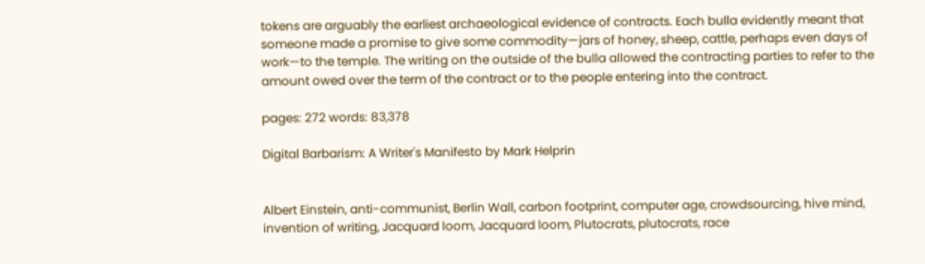tokens are arguably the earliest archaeological evidence of contracts. Each bulla evidently meant that someone made a promise to give some commodity—jars of honey, sheep, cattle, perhaps even days of work—to the temple. The writing on the outside of the bulla allowed the contracting parties to refer to the amount owed over the term of the contract or to the people entering into the contract.

pages: 272 words: 83,378

Digital Barbarism: A Writer's Manifesto by Mark Helprin


Albert Einstein, anti-communist, Berlin Wall, carbon footprint, computer age, crowdsourcing, hive mind, invention of writing, Jacquard loom, Jacquard loom, Plutocrats, plutocrats, race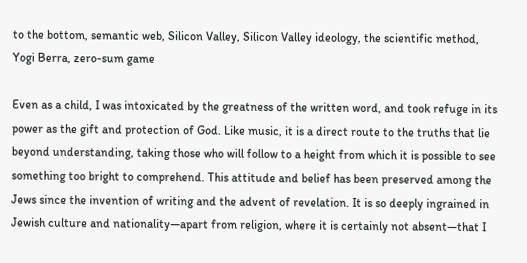to the bottom, semantic web, Silicon Valley, Silicon Valley ideology, the scientific method, Yogi Berra, zero-sum game

Even as a child, I was intoxicated by the greatness of the written word, and took refuge in its power as the gift and protection of God. Like music, it is a direct route to the truths that lie beyond understanding, taking those who will follow to a height from which it is possible to see something too bright to comprehend. This attitude and belief has been preserved among the Jews since the invention of writing and the advent of revelation. It is so deeply ingrained in Jewish culture and nationality—apart from religion, where it is certainly not absent—that I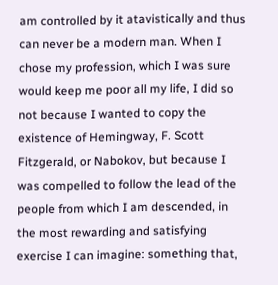am controlled by it atavistically and thus can never be a modern man. When I chose my profession, which I was sure would keep me poor all my life, I did so not because I wanted to copy the existence of Hemingway, F. Scott Fitzgerald, or Nabokov, but because I was compelled to follow the lead of the people from which I am descended, in the most rewarding and satisfying exercise I can imagine: something that,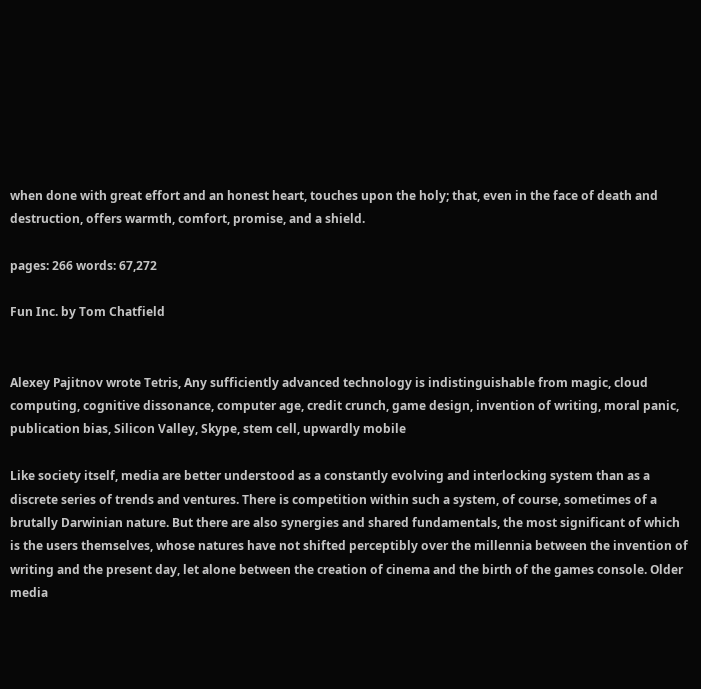when done with great effort and an honest heart, touches upon the holy; that, even in the face of death and destruction, offers warmth, comfort, promise, and a shield.

pages: 266 words: 67,272

Fun Inc. by Tom Chatfield


Alexey Pajitnov wrote Tetris, Any sufficiently advanced technology is indistinguishable from magic, cloud computing, cognitive dissonance, computer age, credit crunch, game design, invention of writing, moral panic, publication bias, Silicon Valley, Skype, stem cell, upwardly mobile

Like society itself, media are better understood as a constantly evolving and interlocking system than as a discrete series of trends and ventures. There is competition within such a system, of course, sometimes of a brutally Darwinian nature. But there are also synergies and shared fundamentals, the most significant of which is the users themselves, whose natures have not shifted perceptibly over the millennia between the invention of writing and the present day, let alone between the creation of cinema and the birth of the games console. Older media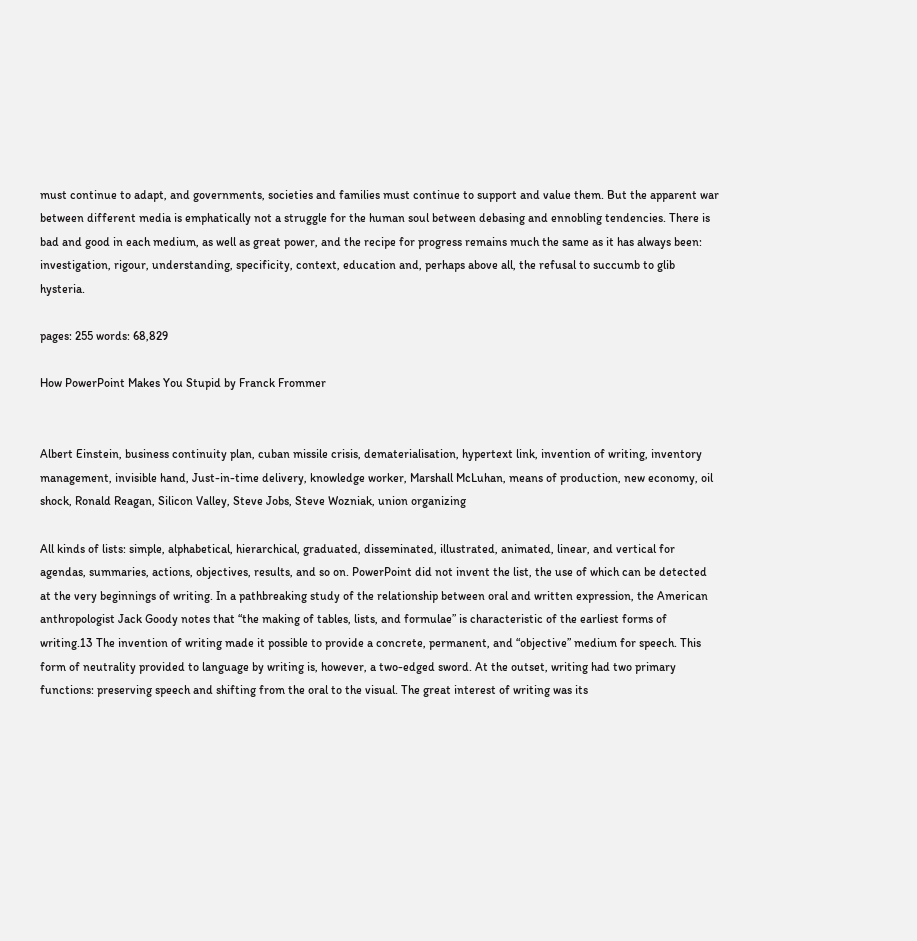must continue to adapt, and governments, societies and families must continue to support and value them. But the apparent war between different media is emphatically not a struggle for the human soul between debasing and ennobling tendencies. There is bad and good in each medium, as well as great power, and the recipe for progress remains much the same as it has always been: investigation, rigour, understanding, specificity, context, education and, perhaps above all, the refusal to succumb to glib hysteria.

pages: 255 words: 68,829

How PowerPoint Makes You Stupid by Franck Frommer


Albert Einstein, business continuity plan, cuban missile crisis, dematerialisation, hypertext link, invention of writing, inventory management, invisible hand, Just-in-time delivery, knowledge worker, Marshall McLuhan, means of production, new economy, oil shock, Ronald Reagan, Silicon Valley, Steve Jobs, Steve Wozniak, union organizing

All kinds of lists: simple, alphabetical, hierarchical, graduated, disseminated, illustrated, animated, linear, and vertical for agendas, summaries, actions, objectives, results, and so on. PowerPoint did not invent the list, the use of which can be detected at the very beginnings of writing. In a pathbreaking study of the relationship between oral and written expression, the American anthropologist Jack Goody notes that “the making of tables, lists, and formulae” is characteristic of the earliest forms of writing.13 The invention of writing made it possible to provide a concrete, permanent, and “objective” medium for speech. This form of neutrality provided to language by writing is, however, a two-edged sword. At the outset, writing had two primary functions: preserving speech and shifting from the oral to the visual. The great interest of writing was its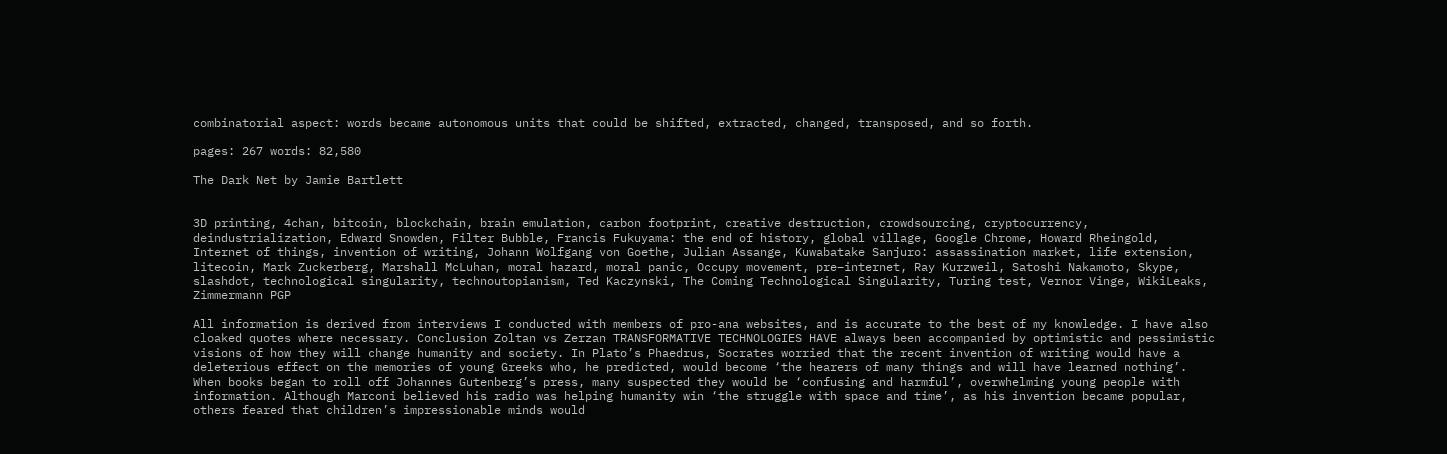combinatorial aspect: words became autonomous units that could be shifted, extracted, changed, transposed, and so forth.

pages: 267 words: 82,580

The Dark Net by Jamie Bartlett


3D printing, 4chan, bitcoin, blockchain, brain emulation, carbon footprint, creative destruction, crowdsourcing, cryptocurrency, deindustrialization, Edward Snowden, Filter Bubble, Francis Fukuyama: the end of history, global village, Google Chrome, Howard Rheingold, Internet of things, invention of writing, Johann Wolfgang von Goethe, Julian Assange, Kuwabatake Sanjuro: assassination market, life extension, litecoin, Mark Zuckerberg, Marshall McLuhan, moral hazard, moral panic, Occupy movement, pre–internet, Ray Kurzweil, Satoshi Nakamoto, Skype, slashdot, technological singularity, technoutopianism, Ted Kaczynski, The Coming Technological Singularity, Turing test, Vernor Vinge, WikiLeaks, Zimmermann PGP

All information is derived from interviews I conducted with members of pro-ana websites, and is accurate to the best of my knowledge. I have also cloaked quotes where necessary. Conclusion Zoltan vs Zerzan TRANSFORMATIVE TECHNOLOGIES HAVE always been accompanied by optimistic and pessimistic visions of how they will change humanity and society. In Plato’s Phaedrus, Socrates worried that the recent invention of writing would have a deleterious effect on the memories of young Greeks who, he predicted, would become ‘the hearers of many things and will have learned nothing’. When books began to roll off Johannes Gutenberg’s press, many suspected they would be ‘confusing and harmful’, overwhelming young people with information. Although Marconi believed his radio was helping humanity win ‘the struggle with space and time’, as his invention became popular, others feared that children’s impressionable minds would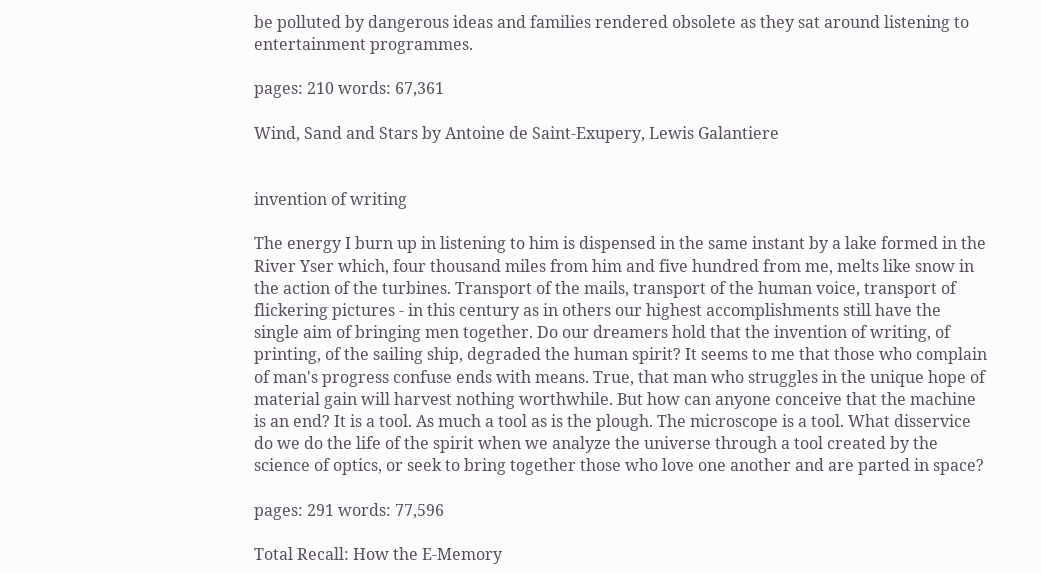be polluted by dangerous ideas and families rendered obsolete as they sat around listening to entertainment programmes.

pages: 210 words: 67,361

Wind, Sand and Stars by Antoine de Saint-Exupery, Lewis Galantiere


invention of writing

The energy I burn up in listening to him is dispensed in the same instant by a lake formed in the River Yser which, four thousand miles from him and five hundred from me, melts like snow in the action of the turbines. Transport of the mails, transport of the human voice, transport of flickering pictures - in this century as in others our highest accomplishments still have the single aim of bringing men together. Do our dreamers hold that the invention of writing, of printing, of the sailing ship, degraded the human spirit? It seems to me that those who complain of man's progress confuse ends with means. True, that man who struggles in the unique hope of material gain will harvest nothing worthwhile. But how can anyone conceive that the machine is an end? It is a tool. As much a tool as is the plough. The microscope is a tool. What disservice do we do the life of the spirit when we analyze the universe through a tool created by the science of optics, or seek to bring together those who love one another and are parted in space?

pages: 291 words: 77,596

Total Recall: How the E-Memory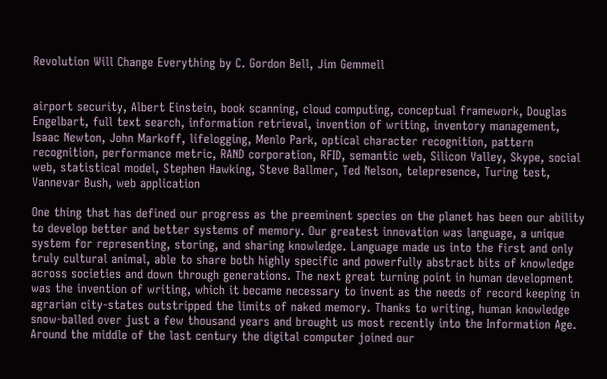Revolution Will Change Everything by C. Gordon Bell, Jim Gemmell


airport security, Albert Einstein, book scanning, cloud computing, conceptual framework, Douglas Engelbart, full text search, information retrieval, invention of writing, inventory management, Isaac Newton, John Markoff, lifelogging, Menlo Park, optical character recognition, pattern recognition, performance metric, RAND corporation, RFID, semantic web, Silicon Valley, Skype, social web, statistical model, Stephen Hawking, Steve Ballmer, Ted Nelson, telepresence, Turing test, Vannevar Bush, web application

One thing that has defined our progress as the preeminent species on the planet has been our ability to develop better and better systems of memory. Our greatest innovation was language, a unique system for representing, storing, and sharing knowledge. Language made us into the first and only truly cultural animal, able to share both highly specific and powerfully abstract bits of knowledge across societies and down through generations. The next great turning point in human development was the invention of writing, which it became necessary to invent as the needs of record keeping in agrarian city-states outstripped the limits of naked memory. Thanks to writing, human knowledge snow-balled over just a few thousand years and brought us most recently into the Information Age. Around the middle of the last century the digital computer joined our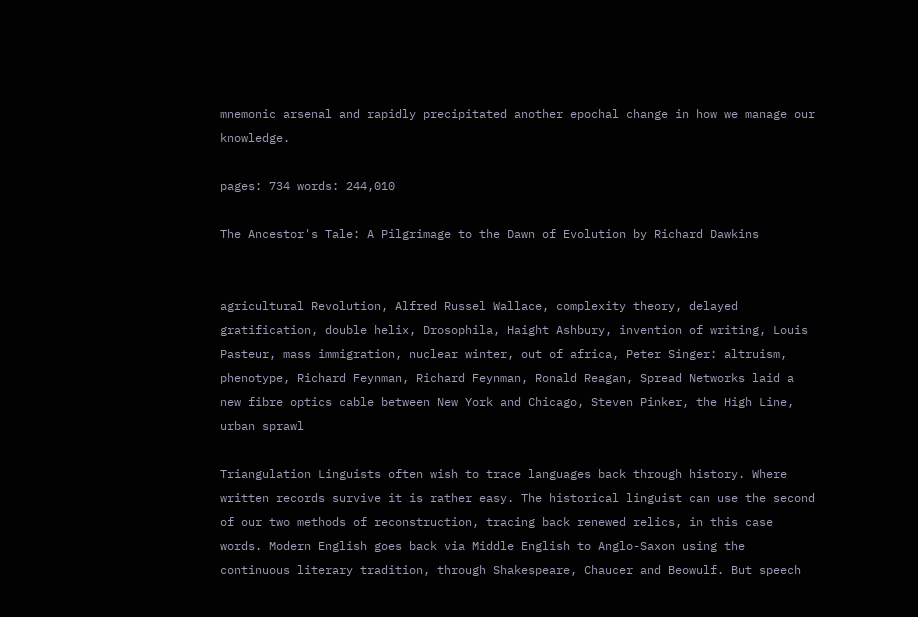mnemonic arsenal and rapidly precipitated another epochal change in how we manage our knowledge.

pages: 734 words: 244,010

The Ancestor's Tale: A Pilgrimage to the Dawn of Evolution by Richard Dawkins


agricultural Revolution, Alfred Russel Wallace, complexity theory, delayed gratification, double helix, Drosophila, Haight Ashbury, invention of writing, Louis Pasteur, mass immigration, nuclear winter, out of africa, Peter Singer: altruism, phenotype, Richard Feynman, Richard Feynman, Ronald Reagan, Spread Networks laid a new fibre optics cable between New York and Chicago, Steven Pinker, the High Line, urban sprawl

Triangulation Linguists often wish to trace languages back through history. Where written records survive it is rather easy. The historical linguist can use the second of our two methods of reconstruction, tracing back renewed relics, in this case words. Modern English goes back via Middle English to Anglo-Saxon using the continuous literary tradition, through Shakespeare, Chaucer and Beowulf. But speech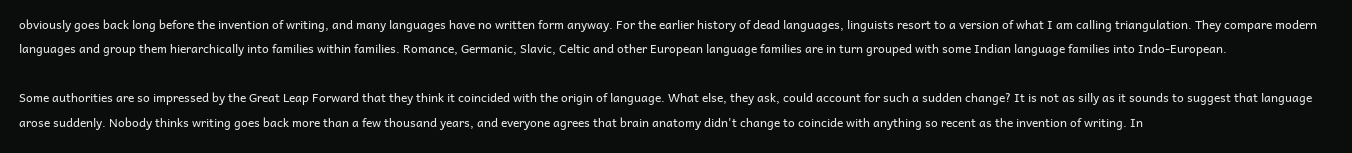obviously goes back long before the invention of writing, and many languages have no written form anyway. For the earlier history of dead languages, linguists resort to a version of what I am calling triangulation. They compare modern languages and group them hierarchically into families within families. Romance, Germanic, Slavic, Celtic and other European language families are in turn grouped with some Indian language families into Indo-European.

Some authorities are so impressed by the Great Leap Forward that they think it coincided with the origin of language. What else, they ask, could account for such a sudden change? It is not as silly as it sounds to suggest that language arose suddenly. Nobody thinks writing goes back more than a few thousand years, and everyone agrees that brain anatomy didn't change to coincide with anything so recent as the invention of writing. In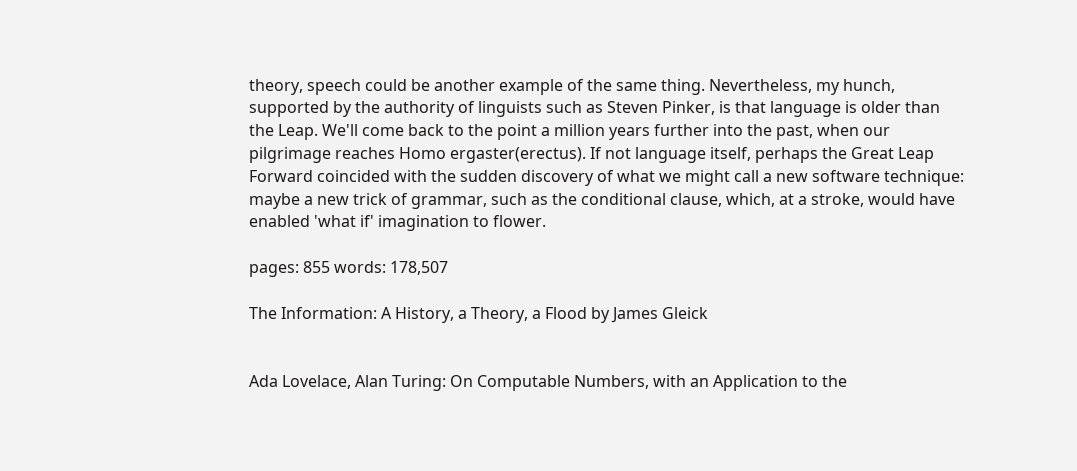theory, speech could be another example of the same thing. Nevertheless, my hunch, supported by the authority of linguists such as Steven Pinker, is that language is older than the Leap. We'll come back to the point a million years further into the past, when our pilgrimage reaches Homo ergaster(erectus). If not language itself, perhaps the Great Leap Forward coincided with the sudden discovery of what we might call a new software technique: maybe a new trick of grammar, such as the conditional clause, which, at a stroke, would have enabled 'what if' imagination to flower.

pages: 855 words: 178,507

The Information: A History, a Theory, a Flood by James Gleick


Ada Lovelace, Alan Turing: On Computable Numbers, with an Application to the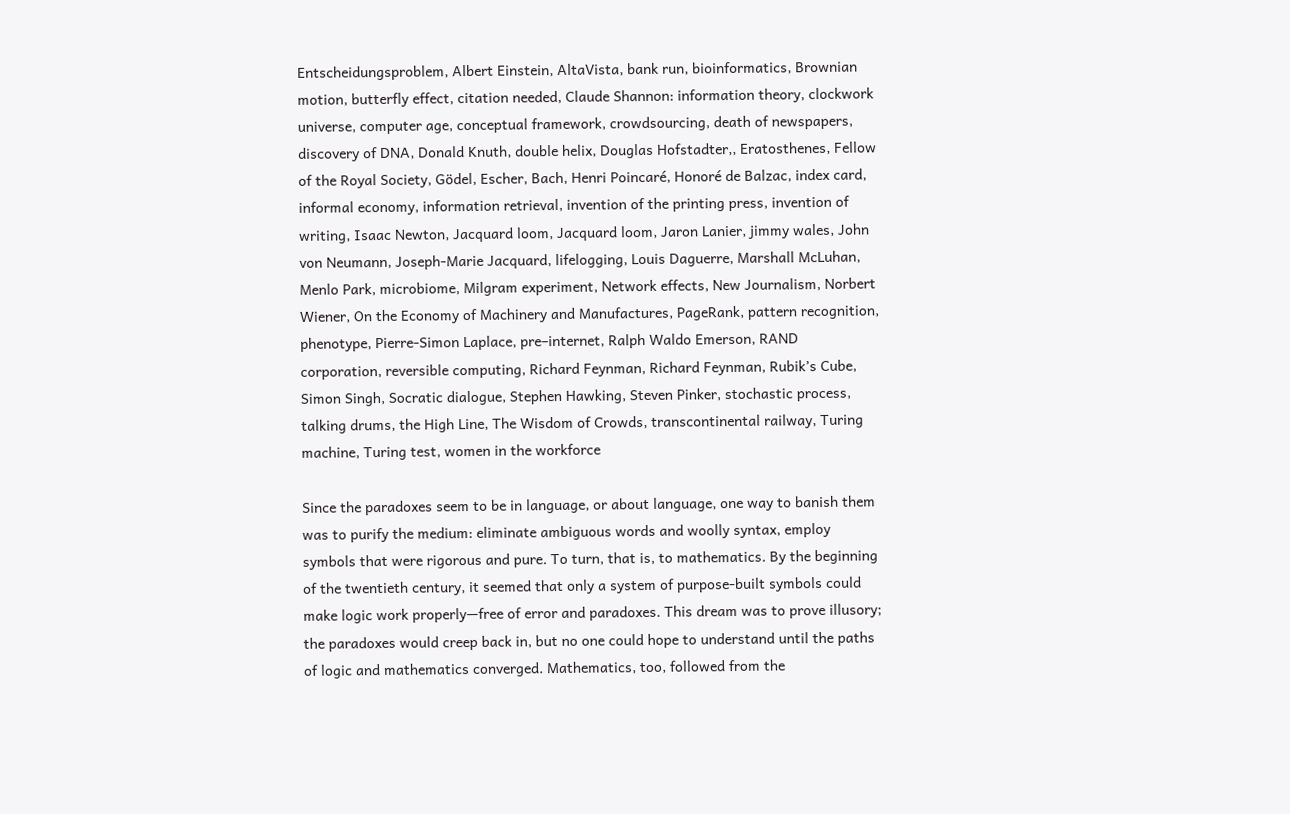Entscheidungsproblem, Albert Einstein, AltaVista, bank run, bioinformatics, Brownian motion, butterfly effect, citation needed, Claude Shannon: information theory, clockwork universe, computer age, conceptual framework, crowdsourcing, death of newspapers, discovery of DNA, Donald Knuth, double helix, Douglas Hofstadter,, Eratosthenes, Fellow of the Royal Society, Gödel, Escher, Bach, Henri Poincaré, Honoré de Balzac, index card, informal economy, information retrieval, invention of the printing press, invention of writing, Isaac Newton, Jacquard loom, Jacquard loom, Jaron Lanier, jimmy wales, John von Neumann, Joseph-Marie Jacquard, lifelogging, Louis Daguerre, Marshall McLuhan, Menlo Park, microbiome, Milgram experiment, Network effects, New Journalism, Norbert Wiener, On the Economy of Machinery and Manufactures, PageRank, pattern recognition, phenotype, Pierre-Simon Laplace, pre–internet, Ralph Waldo Emerson, RAND corporation, reversible computing, Richard Feynman, Richard Feynman, Rubik’s Cube, Simon Singh, Socratic dialogue, Stephen Hawking, Steven Pinker, stochastic process, talking drums, the High Line, The Wisdom of Crowds, transcontinental railway, Turing machine, Turing test, women in the workforce

Since the paradoxes seem to be in language, or about language, one way to banish them was to purify the medium: eliminate ambiguous words and woolly syntax, employ symbols that were rigorous and pure. To turn, that is, to mathematics. By the beginning of the twentieth century, it seemed that only a system of purpose-built symbols could make logic work properly—free of error and paradoxes. This dream was to prove illusory; the paradoxes would creep back in, but no one could hope to understand until the paths of logic and mathematics converged. Mathematics, too, followed from the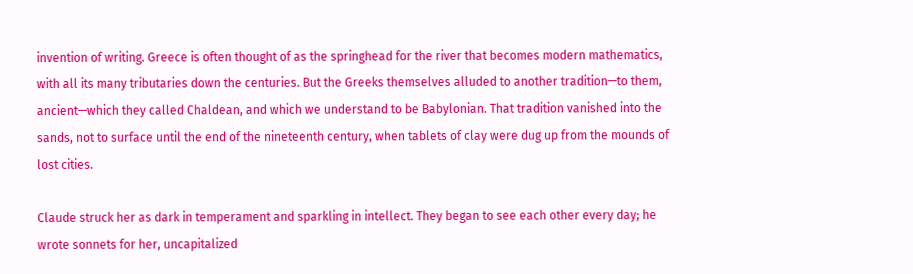invention of writing. Greece is often thought of as the springhead for the river that becomes modern mathematics, with all its many tributaries down the centuries. But the Greeks themselves alluded to another tradition—to them, ancient—which they called Chaldean, and which we understand to be Babylonian. That tradition vanished into the sands, not to surface until the end of the nineteenth century, when tablets of clay were dug up from the mounds of lost cities.

Claude struck her as dark in temperament and sparkling in intellect. They began to see each other every day; he wrote sonnets for her, uncapitalized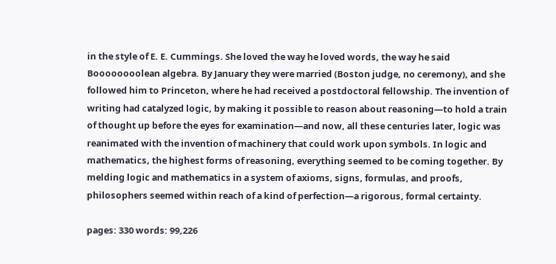in the style of E. E. Cummings. She loved the way he loved words, the way he said Boooooooolean algebra. By January they were married (Boston judge, no ceremony), and she followed him to Princeton, where he had received a postdoctoral fellowship. The invention of writing had catalyzed logic, by making it possible to reason about reasoning—to hold a train of thought up before the eyes for examination—and now, all these centuries later, logic was reanimated with the invention of machinery that could work upon symbols. In logic and mathematics, the highest forms of reasoning, everything seemed to be coming together. By melding logic and mathematics in a system of axioms, signs, formulas, and proofs, philosophers seemed within reach of a kind of perfection—a rigorous, formal certainty.

pages: 330 words: 99,226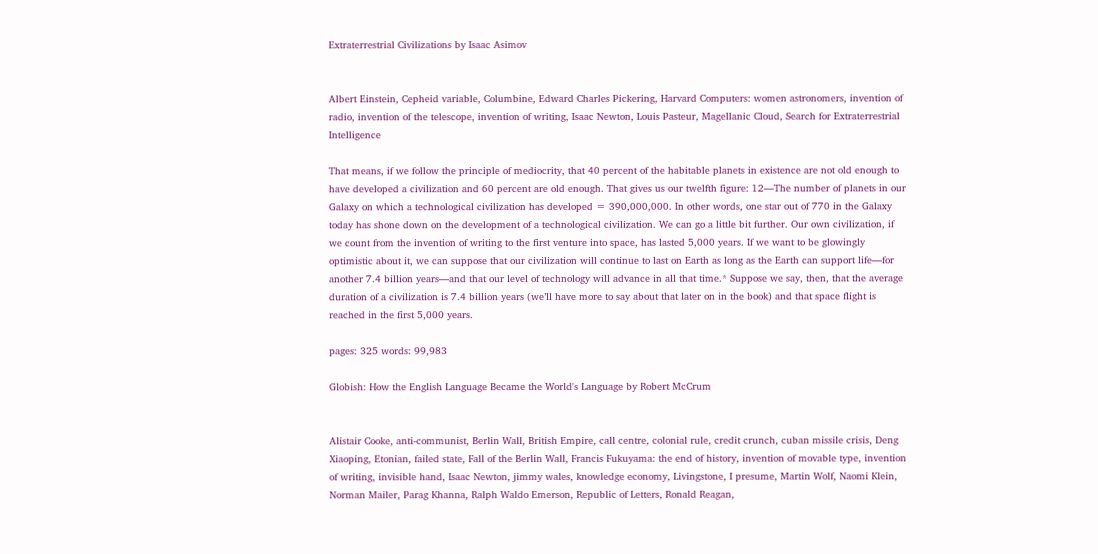Extraterrestrial Civilizations by Isaac Asimov


Albert Einstein, Cepheid variable, Columbine, Edward Charles Pickering, Harvard Computers: women astronomers, invention of radio, invention of the telescope, invention of writing, Isaac Newton, Louis Pasteur, Magellanic Cloud, Search for Extraterrestrial Intelligence

That means, if we follow the principle of mediocrity, that 40 percent of the habitable planets in existence are not old enough to have developed a civilization and 60 percent are old enough. That gives us our twelfth figure: 12—The number of planets in our Galaxy on which a technological civilization has developed = 390,000,000. In other words, one star out of 770 in the Galaxy today has shone down on the development of a technological civilization. We can go a little bit further. Our own civilization, if we count from the invention of writing to the first venture into space, has lasted 5,000 years. If we want to be glowingly optimistic about it, we can suppose that our civilization will continue to last on Earth as long as the Earth can support life—for another 7.4 billion years—and that our level of technology will advance in all that time.* Suppose we say, then, that the average duration of a civilization is 7.4 billion years (we’ll have more to say about that later on in the book) and that space flight is reached in the first 5,000 years.

pages: 325 words: 99,983

Globish: How the English Language Became the World's Language by Robert McCrum


Alistair Cooke, anti-communist, Berlin Wall, British Empire, call centre, colonial rule, credit crunch, cuban missile crisis, Deng Xiaoping, Etonian, failed state, Fall of the Berlin Wall, Francis Fukuyama: the end of history, invention of movable type, invention of writing, invisible hand, Isaac Newton, jimmy wales, knowledge economy, Livingstone, I presume, Martin Wolf, Naomi Klein, Norman Mailer, Parag Khanna, Ralph Waldo Emerson, Republic of Letters, Ronald Reagan,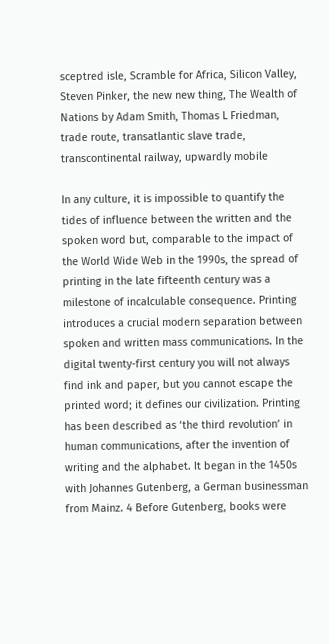sceptred isle, Scramble for Africa, Silicon Valley, Steven Pinker, the new new thing, The Wealth of Nations by Adam Smith, Thomas L Friedman, trade route, transatlantic slave trade, transcontinental railway, upwardly mobile

In any culture, it is impossible to quantify the tides of influence between the written and the spoken word but, comparable to the impact of the World Wide Web in the 1990s, the spread of printing in the late fifteenth century was a milestone of incalculable consequence. Printing introduces a crucial modern separation between spoken and written mass communications. In the digital twenty-first century you will not always find ink and paper, but you cannot escape the printed word; it defines our civilization. Printing has been described as ‘the third revolution’ in human communications, after the invention of writing and the alphabet. It began in the 1450s with Johannes Gutenberg, a German businessman from Mainz. 4 Before Gutenberg, books were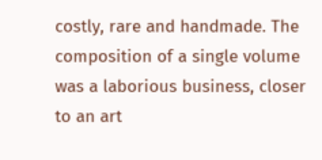costly, rare and handmade. The composition of a single volume was a laborious business, closer to an art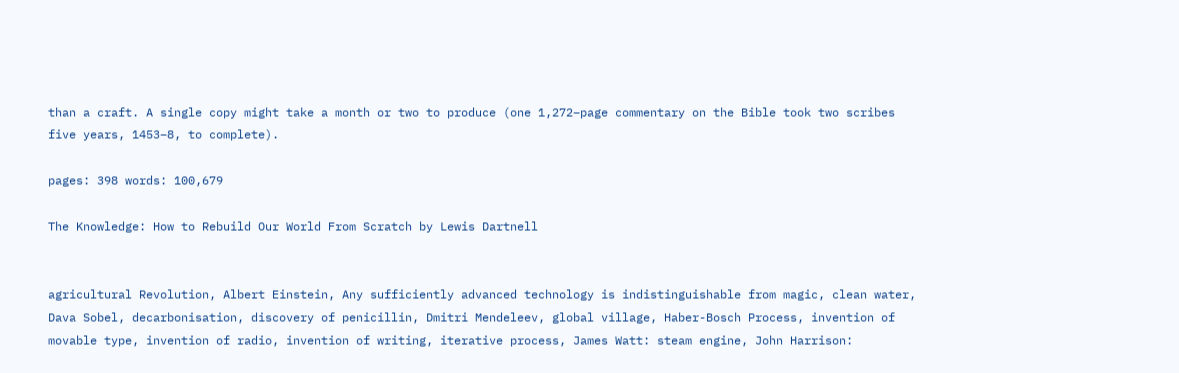than a craft. A single copy might take a month or two to produce (one 1,272–page commentary on the Bible took two scribes five years, 1453–8, to complete).

pages: 398 words: 100,679

The Knowledge: How to Rebuild Our World From Scratch by Lewis Dartnell


agricultural Revolution, Albert Einstein, Any sufficiently advanced technology is indistinguishable from magic, clean water, Dava Sobel, decarbonisation, discovery of penicillin, Dmitri Mendeleev, global village, Haber-Bosch Process, invention of movable type, invention of radio, invention of writing, iterative process, James Watt: steam engine, John Harrison: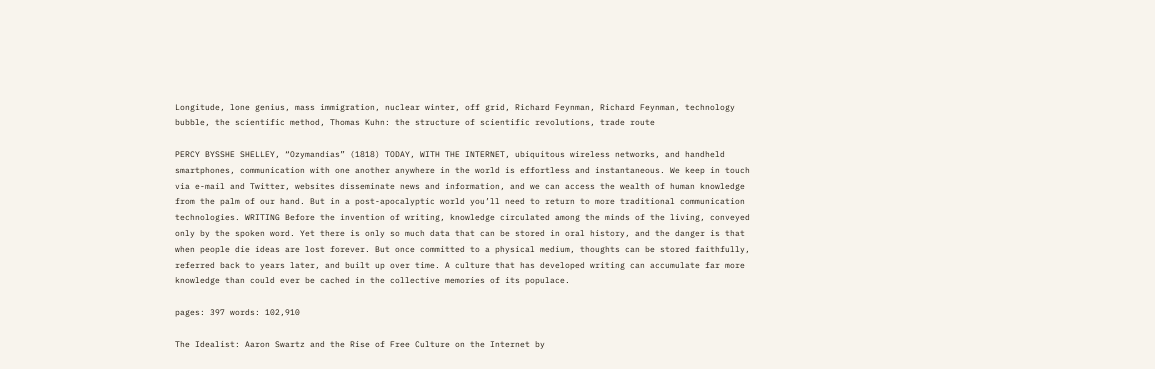Longitude, lone genius, mass immigration, nuclear winter, off grid, Richard Feynman, Richard Feynman, technology bubble, the scientific method, Thomas Kuhn: the structure of scientific revolutions, trade route

PERCY BYSSHE SHELLEY, “Ozymandias” (1818) TODAY, WITH THE INTERNET, ubiquitous wireless networks, and handheld smartphones, communication with one another anywhere in the world is effortless and instantaneous. We keep in touch via e-mail and Twitter, websites disseminate news and information, and we can access the wealth of human knowledge from the palm of our hand. But in a post-apocalyptic world you’ll need to return to more traditional communication technologies. WRITING Before the invention of writing, knowledge circulated among the minds of the living, conveyed only by the spoken word. Yet there is only so much data that can be stored in oral history, and the danger is that when people die ideas are lost forever. But once committed to a physical medium, thoughts can be stored faithfully, referred back to years later, and built up over time. A culture that has developed writing can accumulate far more knowledge than could ever be cached in the collective memories of its populace.

pages: 397 words: 102,910

The Idealist: Aaron Swartz and the Rise of Free Culture on the Internet by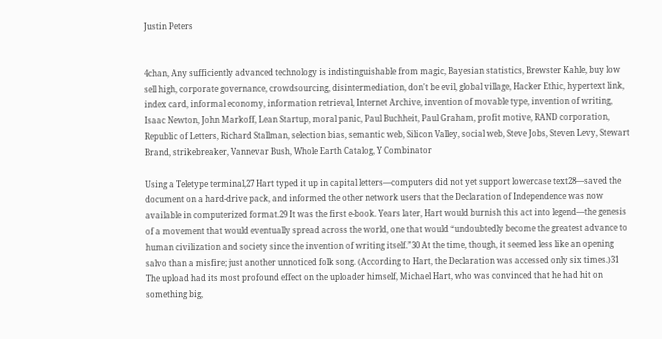Justin Peters


4chan, Any sufficiently advanced technology is indistinguishable from magic, Bayesian statistics, Brewster Kahle, buy low sell high, corporate governance, crowdsourcing, disintermediation, don't be evil, global village, Hacker Ethic, hypertext link, index card, informal economy, information retrieval, Internet Archive, invention of movable type, invention of writing, Isaac Newton, John Markoff, Lean Startup, moral panic, Paul Buchheit, Paul Graham, profit motive, RAND corporation, Republic of Letters, Richard Stallman, selection bias, semantic web, Silicon Valley, social web, Steve Jobs, Steven Levy, Stewart Brand, strikebreaker, Vannevar Bush, Whole Earth Catalog, Y Combinator

Using a Teletype terminal,27 Hart typed it up in capital letters—computers did not yet support lowercase text28—saved the document on a hard-drive pack, and informed the other network users that the Declaration of Independence was now available in computerized format.29 It was the first e-book. Years later, Hart would burnish this act into legend—the genesis of a movement that would eventually spread across the world, one that would “undoubtedly become the greatest advance to human civilization and society since the invention of writing itself.”30 At the time, though, it seemed less like an opening salvo than a misfire; just another unnoticed folk song. (According to Hart, the Declaration was accessed only six times.)31 The upload had its most profound effect on the uploader himself, Michael Hart, who was convinced that he had hit on something big,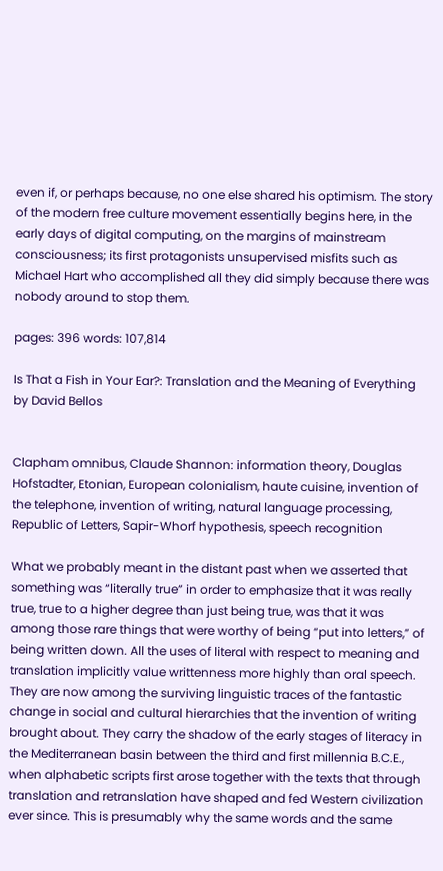even if, or perhaps because, no one else shared his optimism. The story of the modern free culture movement essentially begins here, in the early days of digital computing, on the margins of mainstream consciousness; its first protagonists unsupervised misfits such as Michael Hart who accomplished all they did simply because there was nobody around to stop them.

pages: 396 words: 107,814

Is That a Fish in Your Ear?: Translation and the Meaning of Everything by David Bellos


Clapham omnibus, Claude Shannon: information theory, Douglas Hofstadter, Etonian, European colonialism, haute cuisine, invention of the telephone, invention of writing, natural language processing, Republic of Letters, Sapir-Whorf hypothesis, speech recognition

What we probably meant in the distant past when we asserted that something was “literally true” in order to emphasize that it was really true, true to a higher degree than just being true, was that it was among those rare things that were worthy of being “put into letters,” of being written down. All the uses of literal with respect to meaning and translation implicitly value writtenness more highly than oral speech. They are now among the surviving linguistic traces of the fantastic change in social and cultural hierarchies that the invention of writing brought about. They carry the shadow of the early stages of literacy in the Mediterranean basin between the third and first millennia B.C.E., when alphabetic scripts first arose together with the texts that through translation and retranslation have shaped and fed Western civilization ever since. This is presumably why the same words and the same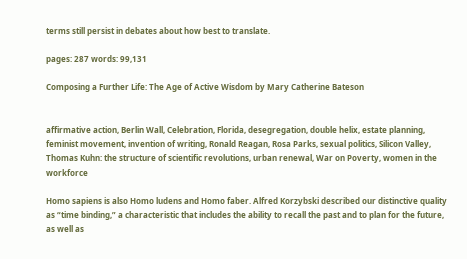terms still persist in debates about how best to translate.

pages: 287 words: 99,131

Composing a Further Life: The Age of Active Wisdom by Mary Catherine Bateson


affirmative action, Berlin Wall, Celebration, Florida, desegregation, double helix, estate planning, feminist movement, invention of writing, Ronald Reagan, Rosa Parks, sexual politics, Silicon Valley, Thomas Kuhn: the structure of scientific revolutions, urban renewal, War on Poverty, women in the workforce

Homo sapiens is also Homo ludens and Homo faber. Alfred Korzybski described our distinctive quality as “time binding,” a characteristic that includes the ability to recall the past and to plan for the future, as well as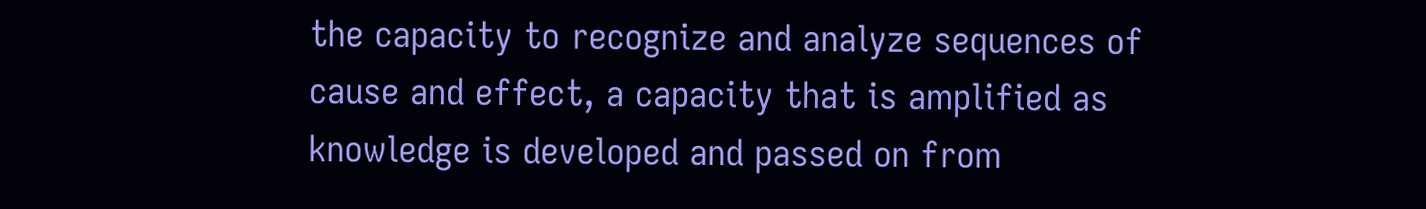the capacity to recognize and analyze sequences of cause and effect, a capacity that is amplified as knowledge is developed and passed on from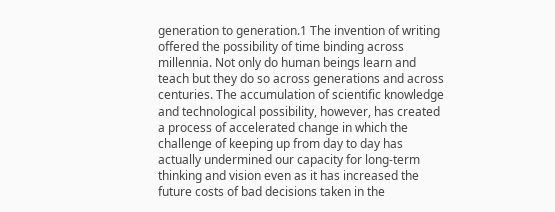generation to generation.1 The invention of writing offered the possibility of time binding across millennia. Not only do human beings learn and teach but they do so across generations and across centuries. The accumulation of scientific knowledge and technological possibility, however, has created a process of accelerated change in which the challenge of keeping up from day to day has actually undermined our capacity for long-term thinking and vision even as it has increased the future costs of bad decisions taken in the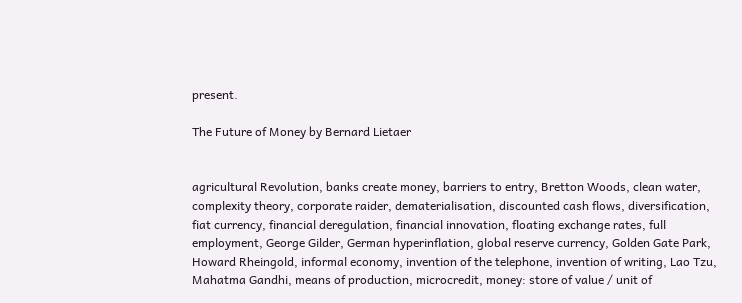present.

The Future of Money by Bernard Lietaer


agricultural Revolution, banks create money, barriers to entry, Bretton Woods, clean water, complexity theory, corporate raider, dematerialisation, discounted cash flows, diversification, fiat currency, financial deregulation, financial innovation, floating exchange rates, full employment, George Gilder, German hyperinflation, global reserve currency, Golden Gate Park, Howard Rheingold, informal economy, invention of the telephone, invention of writing, Lao Tzu, Mahatma Gandhi, means of production, microcredit, money: store of value / unit of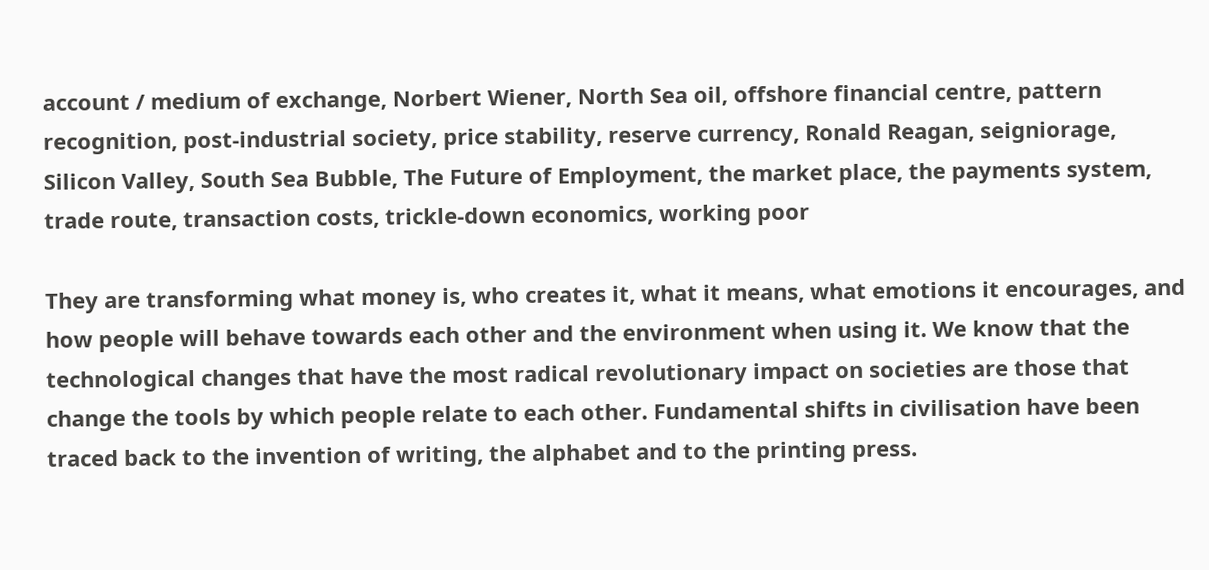account / medium of exchange, Norbert Wiener, North Sea oil, offshore financial centre, pattern recognition, post-industrial society, price stability, reserve currency, Ronald Reagan, seigniorage, Silicon Valley, South Sea Bubble, The Future of Employment, the market place, the payments system, trade route, transaction costs, trickle-down economics, working poor

They are transforming what money is, who creates it, what it means, what emotions it encourages, and how people will behave towards each other and the environment when using it. We know that the technological changes that have the most radical revolutionary impact on societies are those that change the tools by which people relate to each other. Fundamental shifts in civilisation have been traced back to the invention of writing, the alphabet and to the printing press.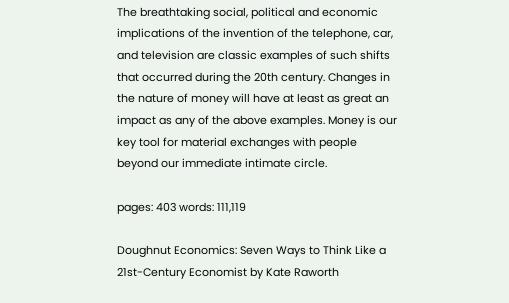The breathtaking social, political and economic implications of the invention of the telephone, car, and television are classic examples of such shifts that occurred during the 20th century. Changes in the nature of money will have at least as great an impact as any of the above examples. Money is our key tool for material exchanges with people beyond our immediate intimate circle.

pages: 403 words: 111,119

Doughnut Economics: Seven Ways to Think Like a 21st-Century Economist by Kate Raworth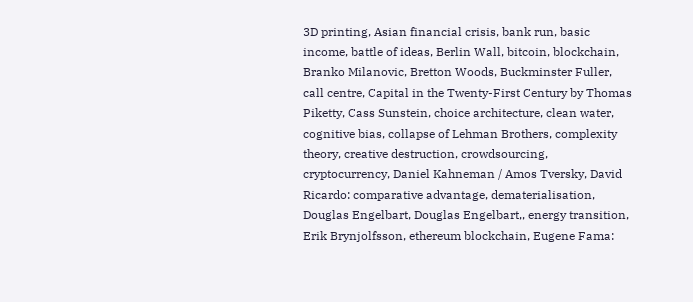3D printing, Asian financial crisis, bank run, basic income, battle of ideas, Berlin Wall, bitcoin, blockchain, Branko Milanovic, Bretton Woods, Buckminster Fuller, call centre, Capital in the Twenty-First Century by Thomas Piketty, Cass Sunstein, choice architecture, clean water, cognitive bias, collapse of Lehman Brothers, complexity theory, creative destruction, crowdsourcing, cryptocurrency, Daniel Kahneman / Amos Tversky, David Ricardo: comparative advantage, dematerialisation, Douglas Engelbart, Douglas Engelbart,, energy transition, Erik Brynjolfsson, ethereum blockchain, Eugene Fama: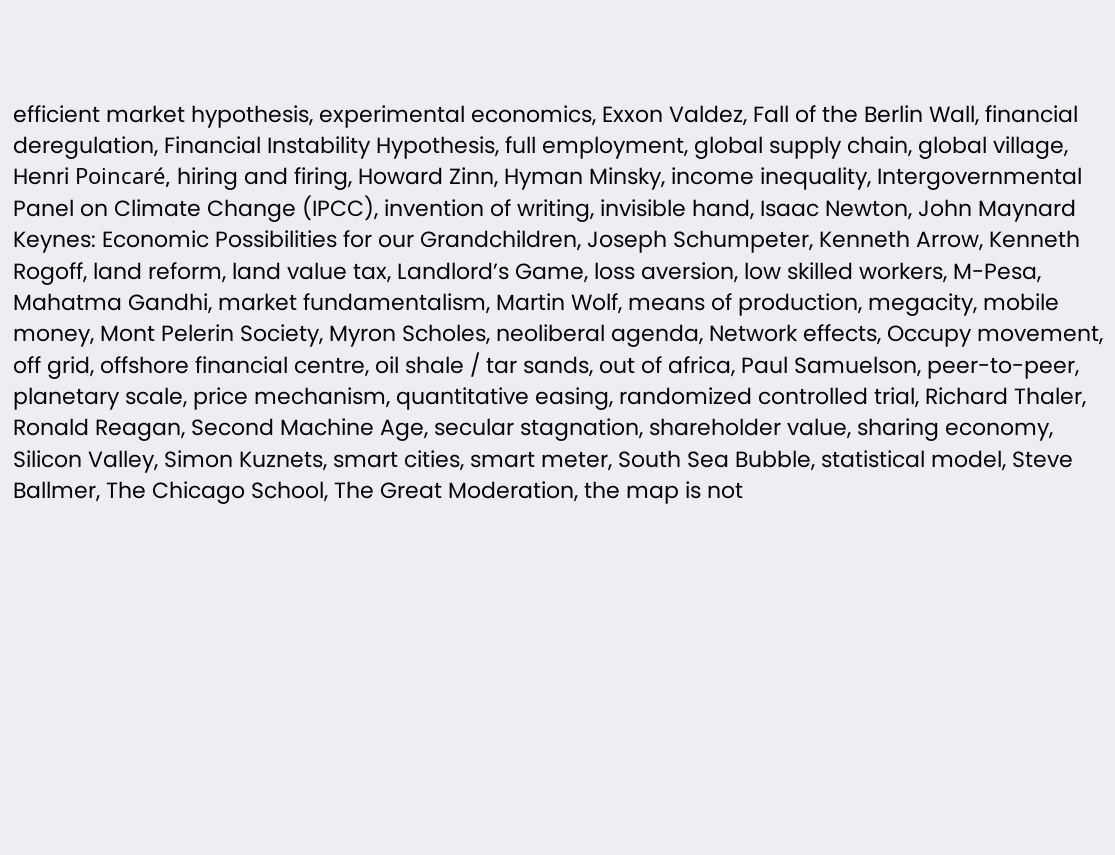efficient market hypothesis, experimental economics, Exxon Valdez, Fall of the Berlin Wall, financial deregulation, Financial Instability Hypothesis, full employment, global supply chain, global village, Henri Poincaré, hiring and firing, Howard Zinn, Hyman Minsky, income inequality, Intergovernmental Panel on Climate Change (IPCC), invention of writing, invisible hand, Isaac Newton, John Maynard Keynes: Economic Possibilities for our Grandchildren, Joseph Schumpeter, Kenneth Arrow, Kenneth Rogoff, land reform, land value tax, Landlord’s Game, loss aversion, low skilled workers, M-Pesa, Mahatma Gandhi, market fundamentalism, Martin Wolf, means of production, megacity, mobile money, Mont Pelerin Society, Myron Scholes, neoliberal agenda, Network effects, Occupy movement, off grid, offshore financial centre, oil shale / tar sands, out of africa, Paul Samuelson, peer-to-peer, planetary scale, price mechanism, quantitative easing, randomized controlled trial, Richard Thaler, Ronald Reagan, Second Machine Age, secular stagnation, shareholder value, sharing economy, Silicon Valley, Simon Kuznets, smart cities, smart meter, South Sea Bubble, statistical model, Steve Ballmer, The Chicago School, The Great Moderation, the map is not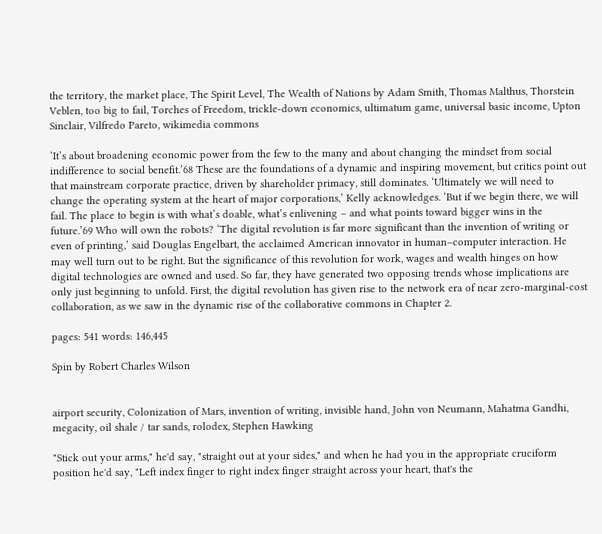the territory, the market place, The Spirit Level, The Wealth of Nations by Adam Smith, Thomas Malthus, Thorstein Veblen, too big to fail, Torches of Freedom, trickle-down economics, ultimatum game, universal basic income, Upton Sinclair, Vilfredo Pareto, wikimedia commons

‘It’s about broadening economic power from the few to the many and about changing the mindset from social indifference to social benefit.’68 These are the foundations of a dynamic and inspiring movement, but critics point out that mainstream corporate practice, driven by shareholder primacy, still dominates. ‘Ultimately we will need to change the operating system at the heart of major corporations,’ Kelly acknowledges. ‘But if we begin there, we will fail. The place to begin is with what’s doable, what’s enlivening – and what points toward bigger wins in the future.’69 Who will own the robots? ‘The digital revolution is far more significant than the invention of writing or even of printing,’ said Douglas Engelbart, the acclaimed American innovator in human–computer interaction. He may well turn out to be right. But the significance of this revolution for work, wages and wealth hinges on how digital technologies are owned and used. So far, they have generated two opposing trends whose implications are only just beginning to unfold. First, the digital revolution has given rise to the network era of near zero-marginal-cost collaboration, as we saw in the dynamic rise of the collaborative commons in Chapter 2.

pages: 541 words: 146,445

Spin by Robert Charles Wilson


airport security, Colonization of Mars, invention of writing, invisible hand, John von Neumann, Mahatma Gandhi, megacity, oil shale / tar sands, rolodex, Stephen Hawking

"Stick out your arms," he'd say, "straight out at your sides," and when he had you in the appropriate cruciform position he'd say, "Left index finger to right index finger straight across your heart, that's the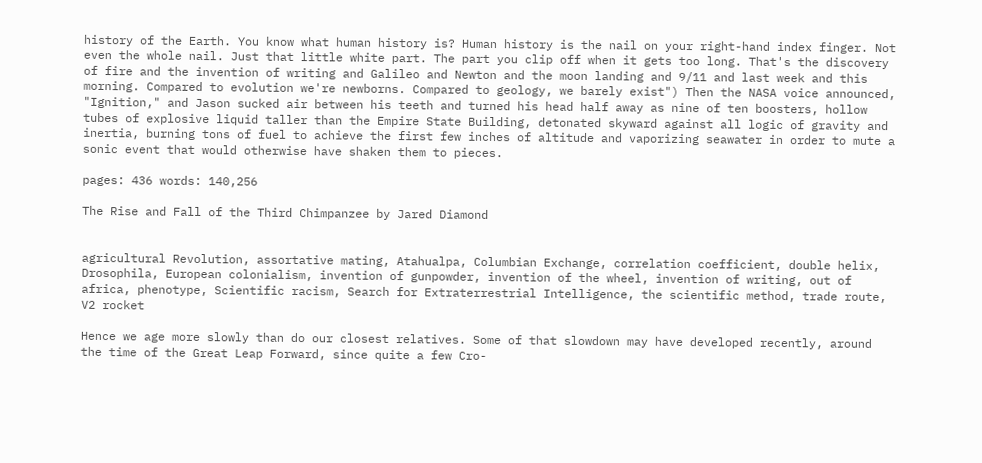history of the Earth. You know what human history is? Human history is the nail on your right-hand index finger. Not even the whole nail. Just that little white part. The part you clip off when it gets too long. That's the discovery of fire and the invention of writing and Galileo and Newton and the moon landing and 9/11 and last week and this morning. Compared to evolution we're newborns. Compared to geology, we barely exist") Then the NASA voice announced, "Ignition," and Jason sucked air between his teeth and turned his head half away as nine of ten boosters, hollow tubes of explosive liquid taller than the Empire State Building, detonated skyward against all logic of gravity and inertia, burning tons of fuel to achieve the first few inches of altitude and vaporizing seawater in order to mute a sonic event that would otherwise have shaken them to pieces.

pages: 436 words: 140,256

The Rise and Fall of the Third Chimpanzee by Jared Diamond


agricultural Revolution, assortative mating, Atahualpa, Columbian Exchange, correlation coefficient, double helix, Drosophila, European colonialism, invention of gunpowder, invention of the wheel, invention of writing, out of africa, phenotype, Scientific racism, Search for Extraterrestrial Intelligence, the scientific method, trade route, V2 rocket

Hence we age more slowly than do our closest relatives. Some of that slowdown may have developed recently, around the time of the Great Leap Forward, since quite a few Cro-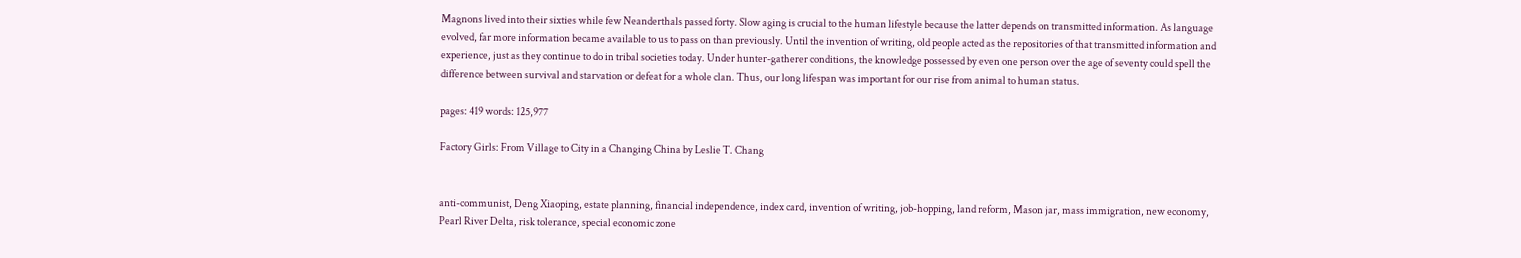Magnons lived into their sixties while few Neanderthals passed forty. Slow aging is crucial to the human lifestyle because the latter depends on transmitted information. As language evolved, far more information became available to us to pass on than previously. Until the invention of writing, old people acted as the repositories of that transmitted information and experience, just as they continue to do in tribal societies today. Under hunter-gatherer conditions, the knowledge possessed by even one person over the age of seventy could spell the difference between survival and starvation or defeat for a whole clan. Thus, our long lifespan was important for our rise from animal to human status.

pages: 419 words: 125,977

Factory Girls: From Village to City in a Changing China by Leslie T. Chang


anti-communist, Deng Xiaoping, estate planning, financial independence, index card, invention of writing, job-hopping, land reform, Mason jar, mass immigration, new economy, Pearl River Delta, risk tolerance, special economic zone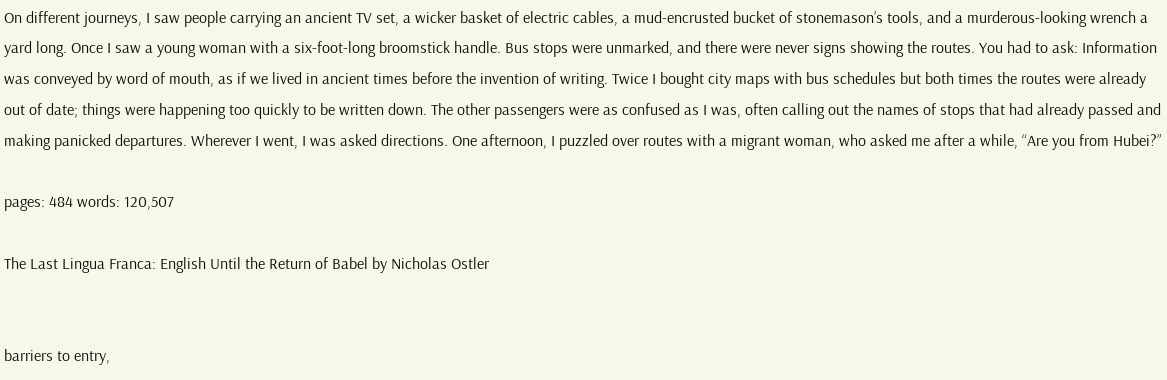On different journeys, I saw people carrying an ancient TV set, a wicker basket of electric cables, a mud-encrusted bucket of stonemason’s tools, and a murderous-looking wrench a yard long. Once I saw a young woman with a six-foot-long broomstick handle. Bus stops were unmarked, and there were never signs showing the routes. You had to ask: Information was conveyed by word of mouth, as if we lived in ancient times before the invention of writing. Twice I bought city maps with bus schedules but both times the routes were already out of date; things were happening too quickly to be written down. The other passengers were as confused as I was, often calling out the names of stops that had already passed and making panicked departures. Wherever I went, I was asked directions. One afternoon, I puzzled over routes with a migrant woman, who asked me after a while, “Are you from Hubei?”

pages: 484 words: 120,507

The Last Lingua Franca: English Until the Return of Babel by Nicholas Ostler


barriers to entry,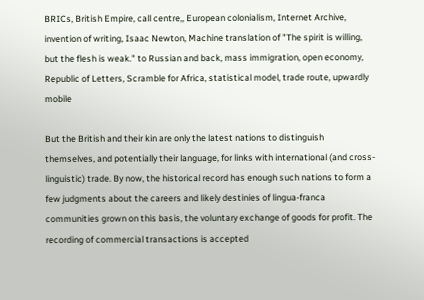BRICs, British Empire, call centre,, European colonialism, Internet Archive, invention of writing, Isaac Newton, Machine translation of "The spirit is willing, but the flesh is weak." to Russian and back, mass immigration, open economy, Republic of Letters, Scramble for Africa, statistical model, trade route, upwardly mobile

But the British and their kin are only the latest nations to distinguish themselves, and potentially their language, for links with international (and cross-linguistic) trade. By now, the historical record has enough such nations to form a few judgments about the careers and likely destinies of lingua-franca communities grown on this basis, the voluntary exchange of goods for profit. The recording of commercial transactions is accepted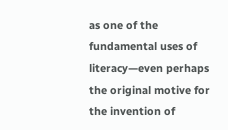as one of the fundamental uses of literacy—even perhaps the original motive for the invention of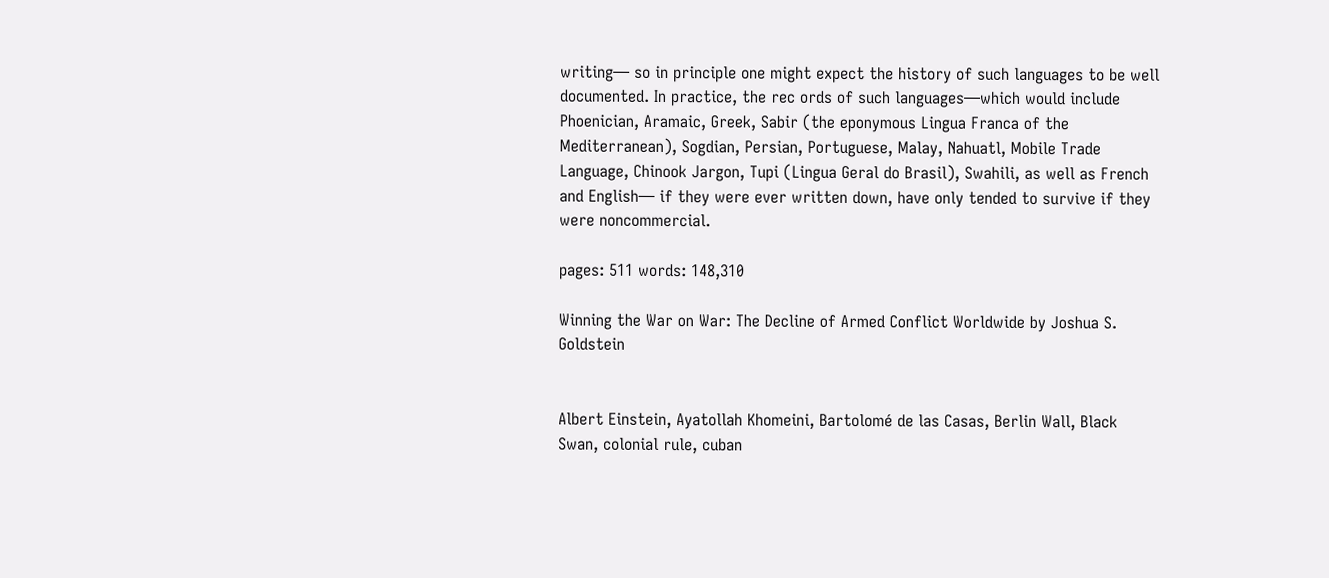writing— so in principle one might expect the history of such languages to be well documented. In practice, the rec ords of such languages—which would include Phoenician, Aramaic, Greek, Sabir (the eponymous Lingua Franca of the Mediterranean), Sogdian, Persian, Portuguese, Malay, Nahuatl, Mobile Trade Language, Chinook Jargon, Tupi (Lingua Geral do Brasil), Swahili, as well as French and English— if they were ever written down, have only tended to survive if they were noncommercial.

pages: 511 words: 148,310

Winning the War on War: The Decline of Armed Conflict Worldwide by Joshua S. Goldstein


Albert Einstein, Ayatollah Khomeini, Bartolomé de las Casas, Berlin Wall, Black Swan, colonial rule, cuban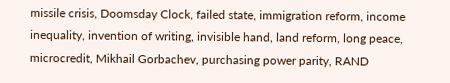missile crisis, Doomsday Clock, failed state, immigration reform, income inequality, invention of writing, invisible hand, land reform, long peace, microcredit, Mikhail Gorbachev, purchasing power parity, RAND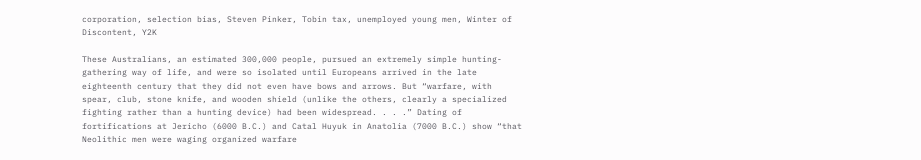corporation, selection bias, Steven Pinker, Tobin tax, unemployed young men, Winter of Discontent, Y2K

These Australians, an estimated 300,000 people, pursued an extremely simple hunting-gathering way of life, and were so isolated until Europeans arrived in the late eighteenth century that they did not even have bows and arrows. But “warfare, with spear, club, stone knife, and wooden shield (unlike the others, clearly a specialized fighting rather than a hunting device) had been widespread. . . .” Dating of fortifications at Jericho (6000 B.C.) and Catal Huyuk in Anatolia (7000 B.C.) show “that Neolithic men were waging organized warfare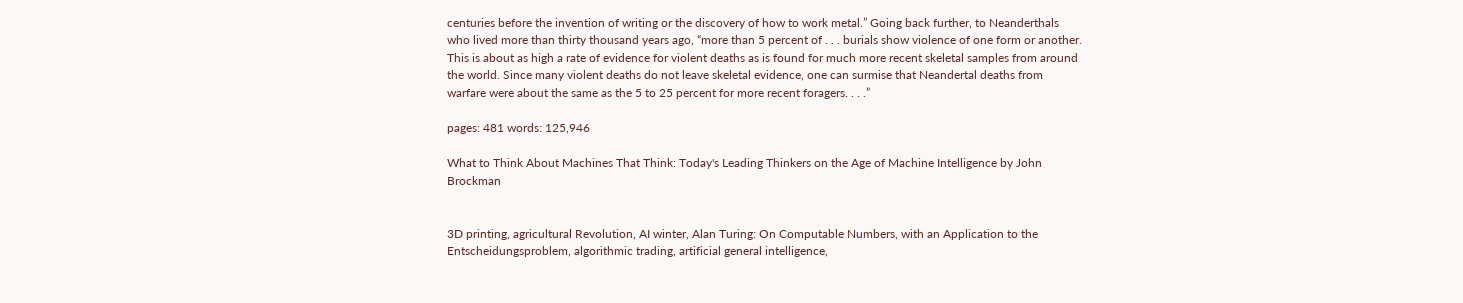centuries before the invention of writing or the discovery of how to work metal.” Going back further, to Neanderthals who lived more than thirty thousand years ago, “more than 5 percent of . . . burials show violence of one form or another. This is about as high a rate of evidence for violent deaths as is found for much more recent skeletal samples from around the world. Since many violent deaths do not leave skeletal evidence, one can surmise that Neandertal deaths from warfare were about the same as the 5 to 25 percent for more recent foragers. . . .”

pages: 481 words: 125,946

What to Think About Machines That Think: Today's Leading Thinkers on the Age of Machine Intelligence by John Brockman


3D printing, agricultural Revolution, AI winter, Alan Turing: On Computable Numbers, with an Application to the Entscheidungsproblem, algorithmic trading, artificial general intelligence,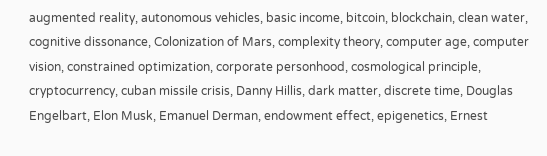augmented reality, autonomous vehicles, basic income, bitcoin, blockchain, clean water, cognitive dissonance, Colonization of Mars, complexity theory, computer age, computer vision, constrained optimization, corporate personhood, cosmological principle, cryptocurrency, cuban missile crisis, Danny Hillis, dark matter, discrete time, Douglas Engelbart, Elon Musk, Emanuel Derman, endowment effect, epigenetics, Ernest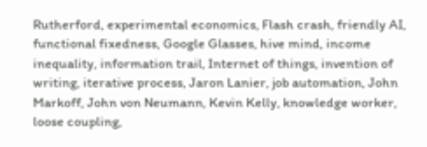Rutherford, experimental economics, Flash crash, friendly AI, functional fixedness, Google Glasses, hive mind, income inequality, information trail, Internet of things, invention of writing, iterative process, Jaron Lanier, job automation, John Markoff, John von Neumann, Kevin Kelly, knowledge worker, loose coupling,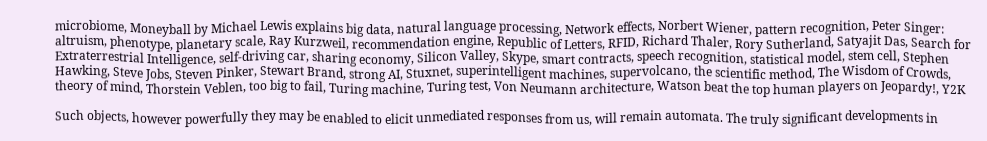microbiome, Moneyball by Michael Lewis explains big data, natural language processing, Network effects, Norbert Wiener, pattern recognition, Peter Singer: altruism, phenotype, planetary scale, Ray Kurzweil, recommendation engine, Republic of Letters, RFID, Richard Thaler, Rory Sutherland, Satyajit Das, Search for Extraterrestrial Intelligence, self-driving car, sharing economy, Silicon Valley, Skype, smart contracts, speech recognition, statistical model, stem cell, Stephen Hawking, Steve Jobs, Steven Pinker, Stewart Brand, strong AI, Stuxnet, superintelligent machines, supervolcano, the scientific method, The Wisdom of Crowds, theory of mind, Thorstein Veblen, too big to fail, Turing machine, Turing test, Von Neumann architecture, Watson beat the top human players on Jeopardy!, Y2K

Such objects, however powerfully they may be enabled to elicit unmediated responses from us, will remain automata. The truly significant developments in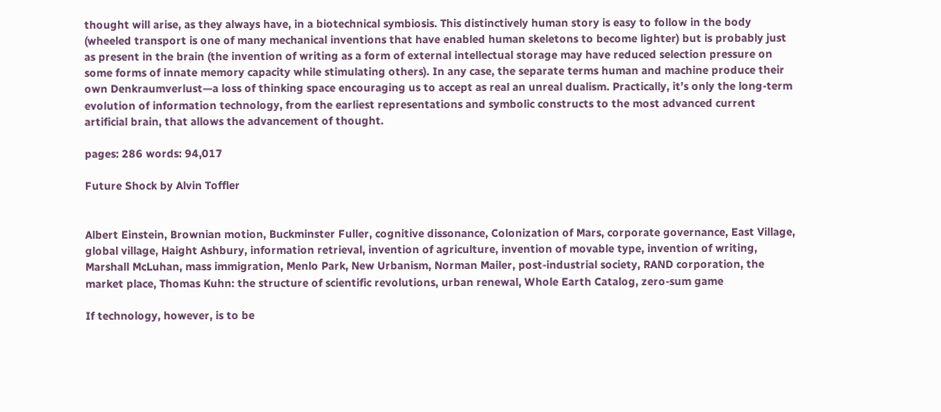thought will arise, as they always have, in a biotechnical symbiosis. This distinctively human story is easy to follow in the body (wheeled transport is one of many mechanical inventions that have enabled human skeletons to become lighter) but is probably just as present in the brain (the invention of writing as a form of external intellectual storage may have reduced selection pressure on some forms of innate memory capacity while stimulating others). In any case, the separate terms human and machine produce their own Denkraumverlust—a loss of thinking space encouraging us to accept as real an unreal dualism. Practically, it’s only the long-term evolution of information technology, from the earliest representations and symbolic constructs to the most advanced current artificial brain, that allows the advancement of thought.

pages: 286 words: 94,017

Future Shock by Alvin Toffler


Albert Einstein, Brownian motion, Buckminster Fuller, cognitive dissonance, Colonization of Mars, corporate governance, East Village, global village, Haight Ashbury, information retrieval, invention of agriculture, invention of movable type, invention of writing, Marshall McLuhan, mass immigration, Menlo Park, New Urbanism, Norman Mailer, post-industrial society, RAND corporation, the market place, Thomas Kuhn: the structure of scientific revolutions, urban renewal, Whole Earth Catalog, zero-sum game

If technology, however, is to be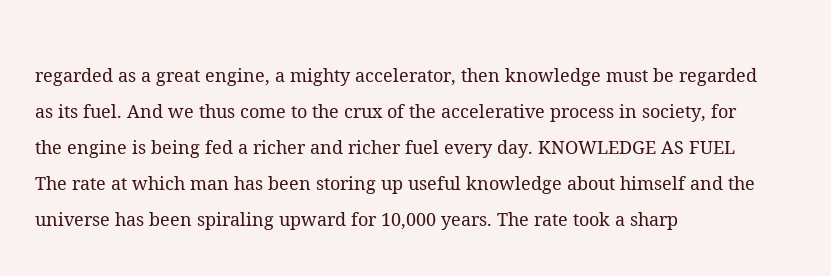regarded as a great engine, a mighty accelerator, then knowledge must be regarded as its fuel. And we thus come to the crux of the accelerative process in society, for the engine is being fed a richer and richer fuel every day. KNOWLEDGE AS FUEL The rate at which man has been storing up useful knowledge about himself and the universe has been spiraling upward for 10,000 years. The rate took a sharp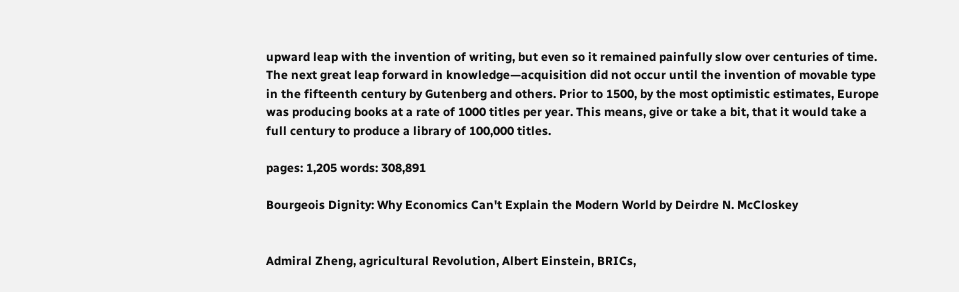upward leap with the invention of writing, but even so it remained painfully slow over centuries of time. The next great leap forward in knowledge—acquisition did not occur until the invention of movable type in the fifteenth century by Gutenberg and others. Prior to 1500, by the most optimistic estimates, Europe was producing books at a rate of 1000 titles per year. This means, give or take a bit, that it would take a full century to produce a library of 100,000 titles.

pages: 1,205 words: 308,891

Bourgeois Dignity: Why Economics Can't Explain the Modern World by Deirdre N. McCloskey


Admiral Zheng, agricultural Revolution, Albert Einstein, BRICs,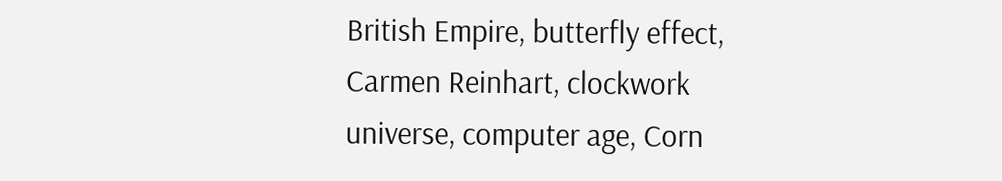British Empire, butterfly effect, Carmen Reinhart, clockwork universe, computer age, Corn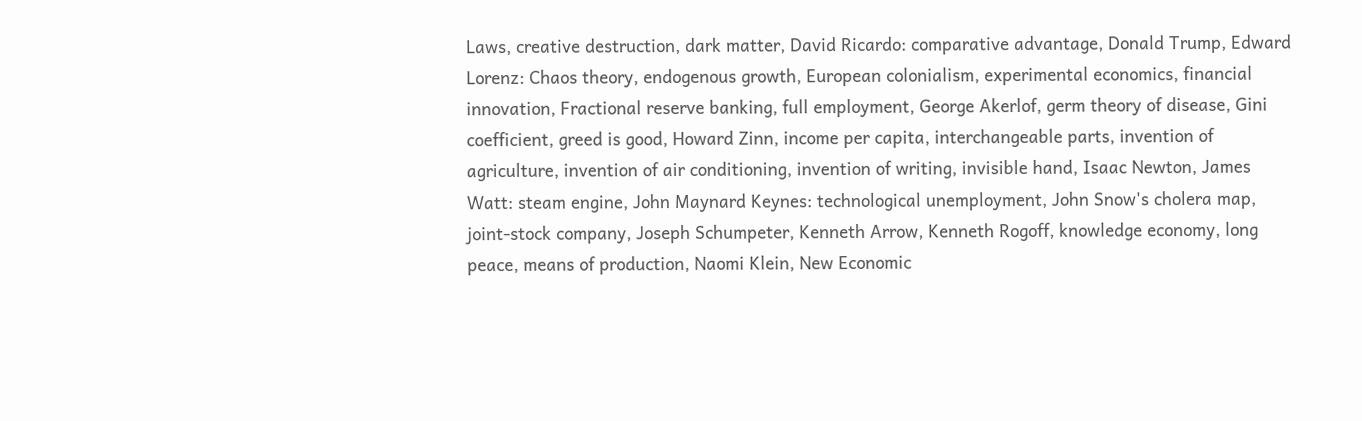Laws, creative destruction, dark matter, David Ricardo: comparative advantage, Donald Trump, Edward Lorenz: Chaos theory, endogenous growth, European colonialism, experimental economics, financial innovation, Fractional reserve banking, full employment, George Akerlof, germ theory of disease, Gini coefficient, greed is good, Howard Zinn, income per capita, interchangeable parts, invention of agriculture, invention of air conditioning, invention of writing, invisible hand, Isaac Newton, James Watt: steam engine, John Maynard Keynes: technological unemployment, John Snow's cholera map, joint-stock company, Joseph Schumpeter, Kenneth Arrow, Kenneth Rogoff, knowledge economy, long peace, means of production, Naomi Klein, New Economic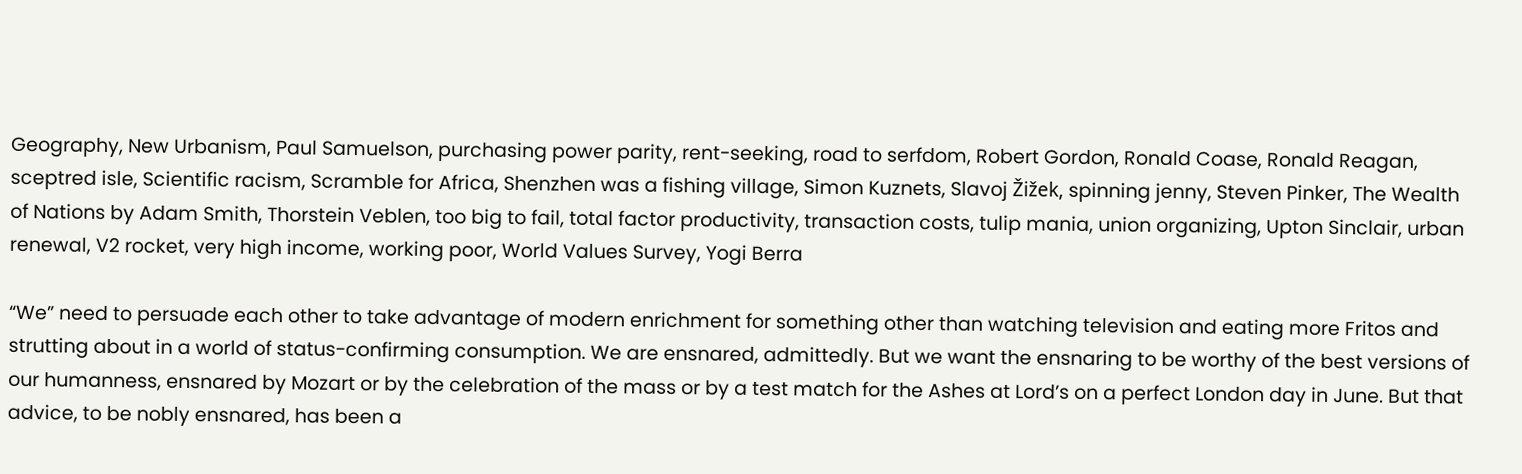Geography, New Urbanism, Paul Samuelson, purchasing power parity, rent-seeking, road to serfdom, Robert Gordon, Ronald Coase, Ronald Reagan, sceptred isle, Scientific racism, Scramble for Africa, Shenzhen was a fishing village, Simon Kuznets, Slavoj Žižek, spinning jenny, Steven Pinker, The Wealth of Nations by Adam Smith, Thorstein Veblen, too big to fail, total factor productivity, transaction costs, tulip mania, union organizing, Upton Sinclair, urban renewal, V2 rocket, very high income, working poor, World Values Survey, Yogi Berra

“We” need to persuade each other to take advantage of modern enrichment for something other than watching television and eating more Fritos and strutting about in a world of status-confirming consumption. We are ensnared, admittedly. But we want the ensnaring to be worthy of the best versions of our humanness, ensnared by Mozart or by the celebration of the mass or by a test match for the Ashes at Lord’s on a perfect London day in June. But that advice, to be nobly ensnared, has been a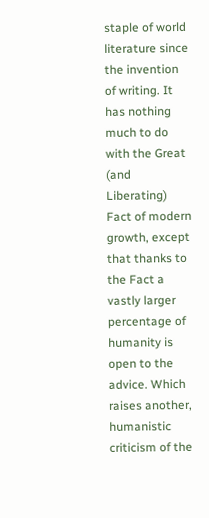staple of world literature since the invention of writing. It has nothing much to do with the Great (and Liberating) Fact of modern growth, except that thanks to the Fact a vastly larger percentage of humanity is open to the advice. Which raises another, humanistic criticism of the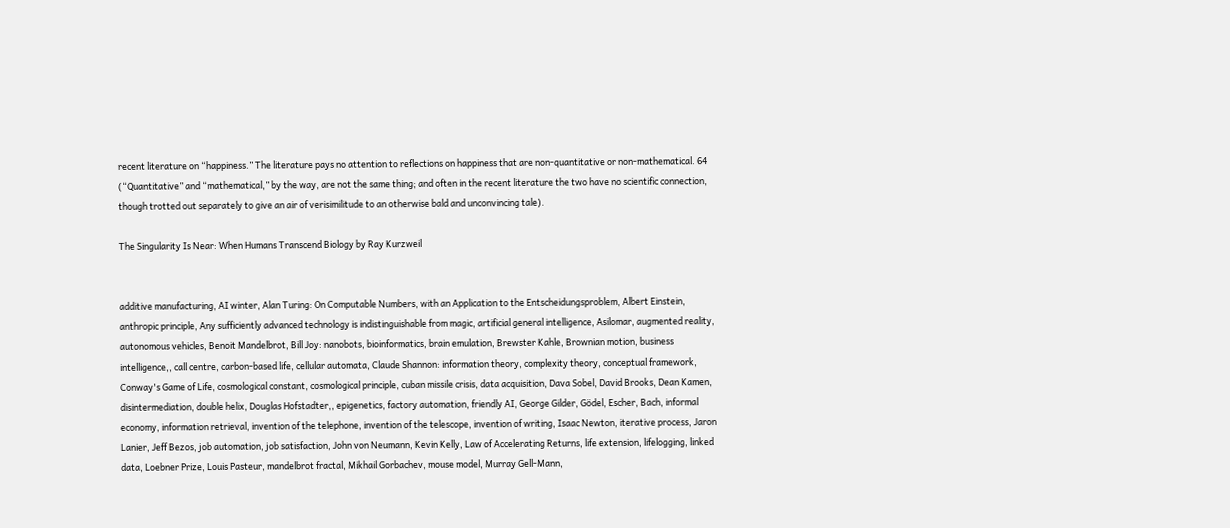recent literature on “happiness.” The literature pays no attention to reflections on happiness that are non-quantitative or non-mathematical. 64 (“Quantitative” and “mathematical,” by the way, are not the same thing; and often in the recent literature the two have no scientific connection, though trotted out separately to give an air of verisimilitude to an otherwise bald and unconvincing tale).

The Singularity Is Near: When Humans Transcend Biology by Ray Kurzweil


additive manufacturing, AI winter, Alan Turing: On Computable Numbers, with an Application to the Entscheidungsproblem, Albert Einstein, anthropic principle, Any sufficiently advanced technology is indistinguishable from magic, artificial general intelligence, Asilomar, augmented reality, autonomous vehicles, Benoit Mandelbrot, Bill Joy: nanobots, bioinformatics, brain emulation, Brewster Kahle, Brownian motion, business intelligence,, call centre, carbon-based life, cellular automata, Claude Shannon: information theory, complexity theory, conceptual framework, Conway's Game of Life, cosmological constant, cosmological principle, cuban missile crisis, data acquisition, Dava Sobel, David Brooks, Dean Kamen, disintermediation, double helix, Douglas Hofstadter,, epigenetics, factory automation, friendly AI, George Gilder, Gödel, Escher, Bach, informal economy, information retrieval, invention of the telephone, invention of the telescope, invention of writing, Isaac Newton, iterative process, Jaron Lanier, Jeff Bezos, job automation, job satisfaction, John von Neumann, Kevin Kelly, Law of Accelerating Returns, life extension, lifelogging, linked data, Loebner Prize, Louis Pasteur, mandelbrot fractal, Mikhail Gorbachev, mouse model, Murray Gell-Mann,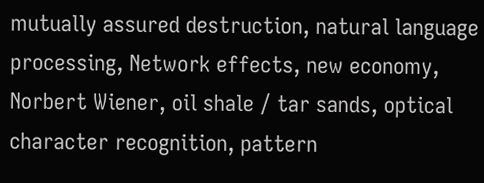mutually assured destruction, natural language processing, Network effects, new economy, Norbert Wiener, oil shale / tar sands, optical character recognition, pattern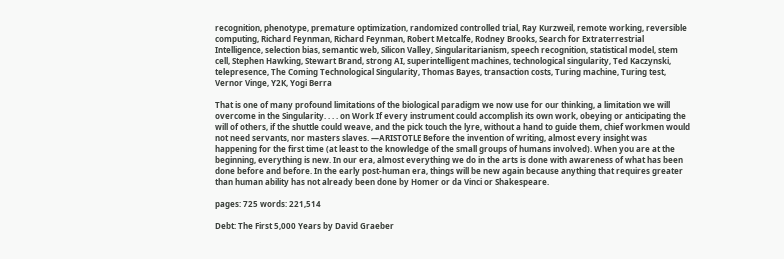recognition, phenotype, premature optimization, randomized controlled trial, Ray Kurzweil, remote working, reversible computing, Richard Feynman, Richard Feynman, Robert Metcalfe, Rodney Brooks, Search for Extraterrestrial Intelligence, selection bias, semantic web, Silicon Valley, Singularitarianism, speech recognition, statistical model, stem cell, Stephen Hawking, Stewart Brand, strong AI, superintelligent machines, technological singularity, Ted Kaczynski, telepresence, The Coming Technological Singularity, Thomas Bayes, transaction costs, Turing machine, Turing test, Vernor Vinge, Y2K, Yogi Berra

That is one of many profound limitations of the biological paradigm we now use for our thinking, a limitation we will overcome in the Singularity. . . . on Work If every instrument could accomplish its own work, obeying or anticipating the will of others, if the shuttle could weave, and the pick touch the lyre, without a hand to guide them, chief workmen would not need servants, nor masters slaves. —ARISTOTLE Before the invention of writing, almost every insight was happening for the first time (at least to the knowledge of the small groups of humans involved). When you are at the beginning, everything is new. In our era, almost everything we do in the arts is done with awareness of what has been done before and before. In the early post-human era, things will be new again because anything that requires greater than human ability has not already been done by Homer or da Vinci or Shakespeare.

pages: 725 words: 221,514

Debt: The First 5,000 Years by David Graeber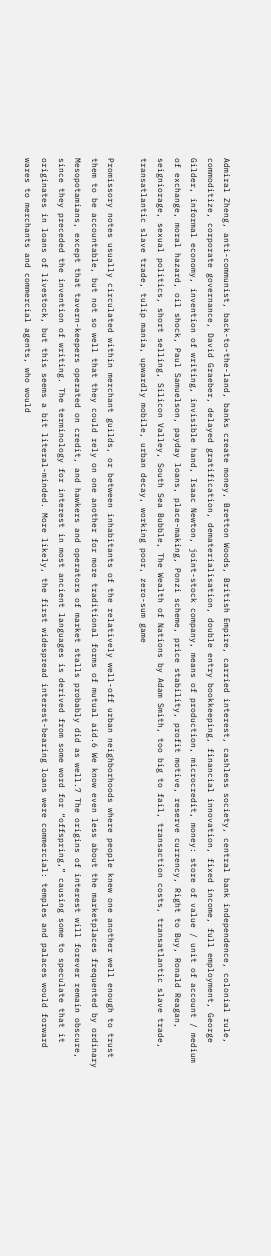Admiral Zheng, anti-communist, back-to-the-land, banks create money, Bretton Woods, British Empire, carried interest, cashless society, central bank independence, colonial rule, commoditize, corporate governance, David Graeber, delayed gratification, dematerialisation, double entry bookkeeping, financial innovation, fixed income, full employment, George Gilder, informal economy, invention of writing, invisible hand, Isaac Newton, joint-stock company, means of production, microcredit, money: store of value / unit of account / medium of exchange, moral hazard, oil shock, Paul Samuelson, payday loans, place-making, Ponzi scheme, price stability, profit motive, reserve currency, Right to Buy, Ronald Reagan, seigniorage, sexual politics, short selling, Silicon Valley, South Sea Bubble, The Wealth of Nations by Adam Smith, too big to fail, transaction costs, transatlantic slave trade, transatlantic slave trade, tulip mania, upwardly mobile, urban decay, working poor, zero-sum game

Promissory notes usually circulated within merchant guilds, or between inhabitants of the relatively well-off urban neighborhoods where people knew one another well enough to trust them to be accountable, but not so well that they could rely on one another for more traditional forms of mutual aid.6 We know even less about the marketplaces frequented by ordinary Mesopotamians, except that tavern-keepers operated on credit, and hawkers and operators of market stalls probably did as well.7 The origins of interest will forever remain obscure, since they preceded the invention of writing. The terminology for interest in most ancient languages is derived from some word for “offspring,” causing some to speculate that it originates in loans of livestock, but this seems a bit literal-minded. More likely, the first widespread interest-bearing loans were commercial: temples and palaces would forward wares to merchants and commercial agents, who would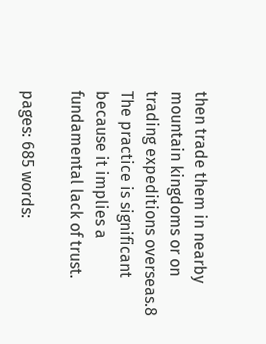then trade them in nearby mountain kingdoms or on trading expeditions overseas.8 The practice is significant because it implies a fundamental lack of trust.

pages: 685 words: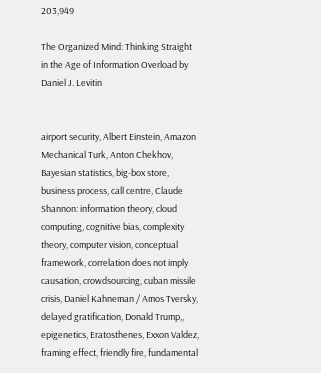203,949

The Organized Mind: Thinking Straight in the Age of Information Overload by Daniel J. Levitin


airport security, Albert Einstein, Amazon Mechanical Turk, Anton Chekhov, Bayesian statistics, big-box store, business process, call centre, Claude Shannon: information theory, cloud computing, cognitive bias, complexity theory, computer vision, conceptual framework, correlation does not imply causation, crowdsourcing, cuban missile crisis, Daniel Kahneman / Amos Tversky, delayed gratification, Donald Trump,, epigenetics, Eratosthenes, Exxon Valdez, framing effect, friendly fire, fundamental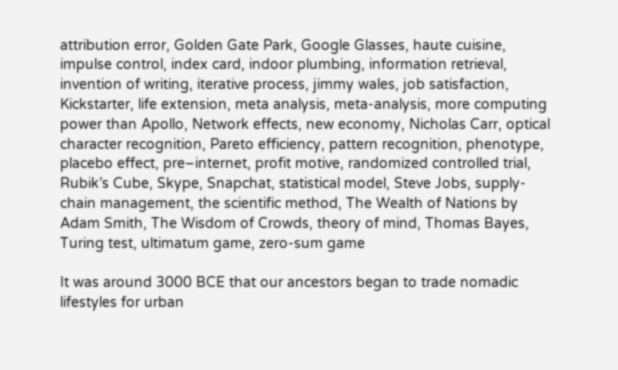attribution error, Golden Gate Park, Google Glasses, haute cuisine, impulse control, index card, indoor plumbing, information retrieval, invention of writing, iterative process, jimmy wales, job satisfaction, Kickstarter, life extension, meta analysis, meta-analysis, more computing power than Apollo, Network effects, new economy, Nicholas Carr, optical character recognition, Pareto efficiency, pattern recognition, phenotype, placebo effect, pre–internet, profit motive, randomized controlled trial, Rubik’s Cube, Skype, Snapchat, statistical model, Steve Jobs, supply-chain management, the scientific method, The Wealth of Nations by Adam Smith, The Wisdom of Crowds, theory of mind, Thomas Bayes, Turing test, ultimatum game, zero-sum game

It was around 3000 BCE that our ancestors began to trade nomadic lifestyles for urban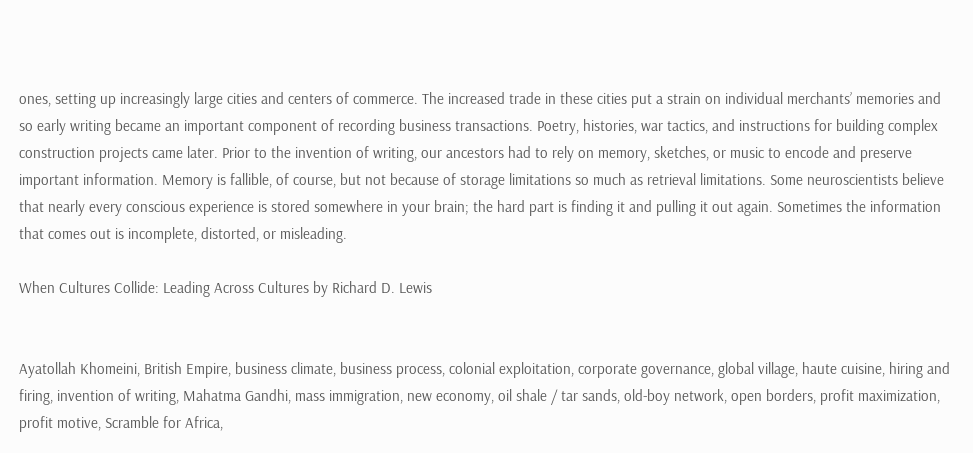ones, setting up increasingly large cities and centers of commerce. The increased trade in these cities put a strain on individual merchants’ memories and so early writing became an important component of recording business transactions. Poetry, histories, war tactics, and instructions for building complex construction projects came later. Prior to the invention of writing, our ancestors had to rely on memory, sketches, or music to encode and preserve important information. Memory is fallible, of course, but not because of storage limitations so much as retrieval limitations. Some neuroscientists believe that nearly every conscious experience is stored somewhere in your brain; the hard part is finding it and pulling it out again. Sometimes the information that comes out is incomplete, distorted, or misleading.

When Cultures Collide: Leading Across Cultures by Richard D. Lewis


Ayatollah Khomeini, British Empire, business climate, business process, colonial exploitation, corporate governance, global village, haute cuisine, hiring and firing, invention of writing, Mahatma Gandhi, mass immigration, new economy, oil shale / tar sands, old-boy network, open borders, profit maximization, profit motive, Scramble for Africa,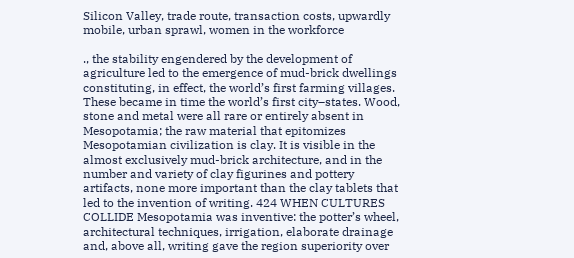Silicon Valley, trade route, transaction costs, upwardly mobile, urban sprawl, women in the workforce

., the stability engendered by the development of agriculture led to the emergence of mud-brick dwellings constituting, in effect, the world’s first farming villages. These became in time the world’s first city–states. Wood, stone and metal were all rare or entirely absent in Mesopotamia; the raw material that epitomizes Mesopotamian civilization is clay. It is visible in the almost exclusively mud-brick architecture, and in the number and variety of clay figurines and pottery artifacts, none more important than the clay tablets that led to the invention of writing. 424 WHEN CULTURES COLLIDE Mesopotamia was inventive: the potter’s wheel, architectural techniques, irrigation, elaborate drainage and, above all, writing gave the region superiority over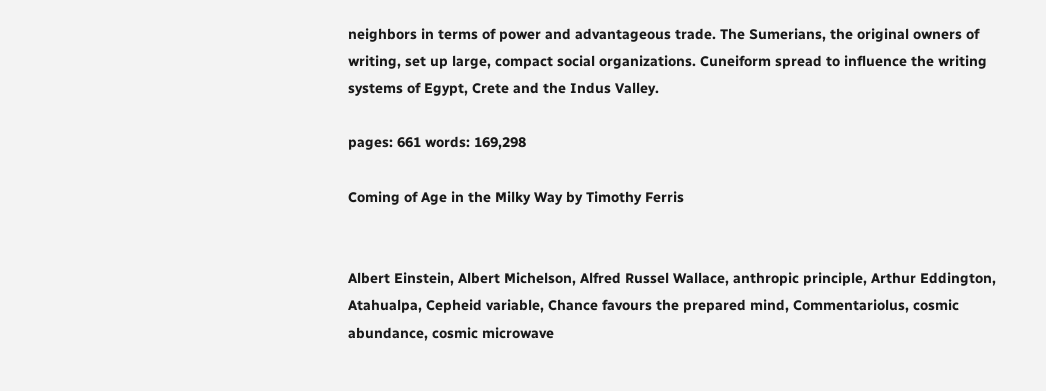neighbors in terms of power and advantageous trade. The Sumerians, the original owners of writing, set up large, compact social organizations. Cuneiform spread to influence the writing systems of Egypt, Crete and the Indus Valley.

pages: 661 words: 169,298

Coming of Age in the Milky Way by Timothy Ferris


Albert Einstein, Albert Michelson, Alfred Russel Wallace, anthropic principle, Arthur Eddington, Atahualpa, Cepheid variable, Chance favours the prepared mind, Commentariolus, cosmic abundance, cosmic microwave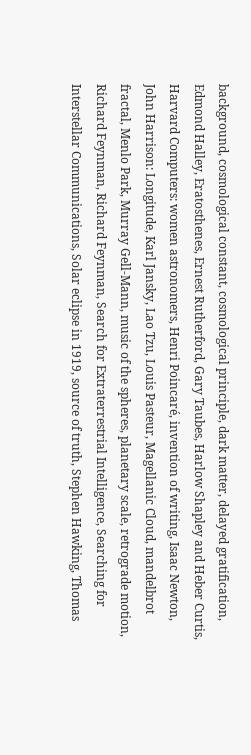background, cosmological constant, cosmological principle, dark matter, delayed gratification, Edmond Halley, Eratosthenes, Ernest Rutherford, Gary Taubes, Harlow Shapley and Heber Curtis, Harvard Computers: women astronomers, Henri Poincaré, invention of writing, Isaac Newton, John Harrison: Longitude, Karl Jansky, Lao Tzu, Louis Pasteur, Magellanic Cloud, mandelbrot fractal, Menlo Park, Murray Gell-Mann, music of the spheres, planetary scale, retrograde motion, Richard Feynman, Richard Feynman, Search for Extraterrestrial Intelligence, Searching for Interstellar Communications, Solar eclipse in 1919, source of truth, Stephen Hawking, Thomas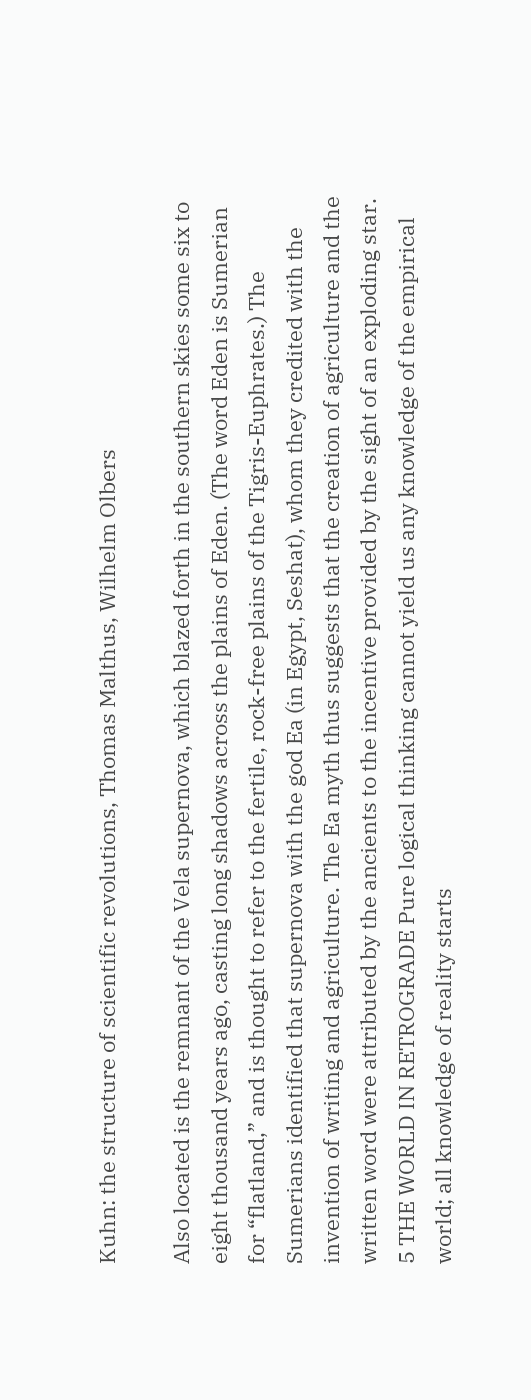Kuhn: the structure of scientific revolutions, Thomas Malthus, Wilhelm Olbers

Also located is the remnant of the Vela supernova, which blazed forth in the southern skies some six to eight thousand years ago, casting long shadows across the plains of Eden. (The word Eden is Sumerian for “flatland,” and is thought to refer to the fertile, rock-free plains of the Tigris-Euphrates.) The Sumerians identified that supernova with the god Ea (in Egypt, Seshat), whom they credited with the invention of writing and agriculture. The Ea myth thus suggests that the creation of agriculture and the written word were attributed by the ancients to the incentive provided by the sight of an exploding star. 5 THE WORLD IN RETROGRADE Pure logical thinking cannot yield us any knowledge of the empirical world; all knowledge of reality starts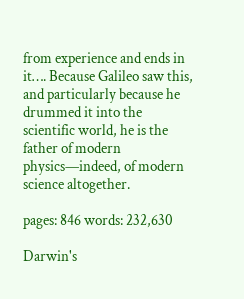from experience and ends in it…. Because Galileo saw this, and particularly because he drummed it into the scientific world, he is the father of modern physics—indeed, of modern science altogether.

pages: 846 words: 232,630

Darwin's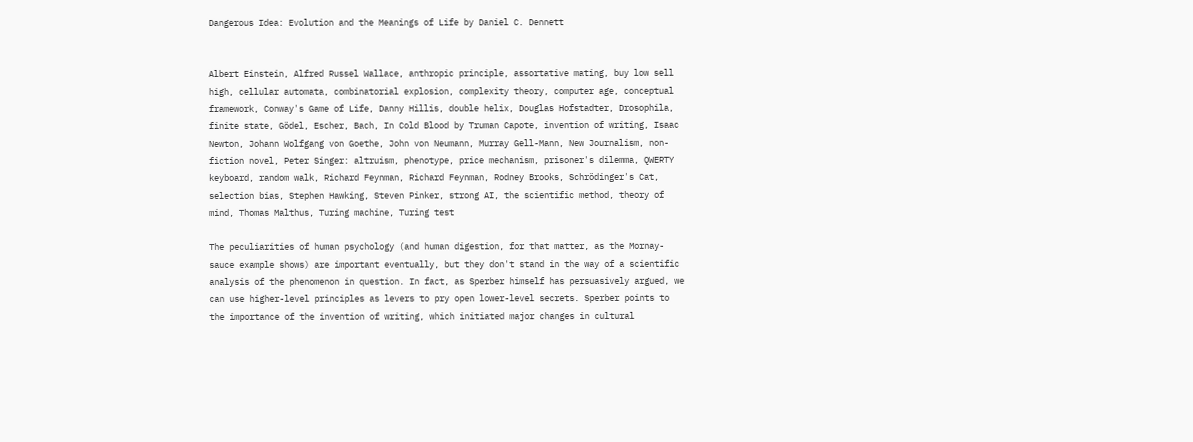Dangerous Idea: Evolution and the Meanings of Life by Daniel C. Dennett


Albert Einstein, Alfred Russel Wallace, anthropic principle, assortative mating, buy low sell high, cellular automata, combinatorial explosion, complexity theory, computer age, conceptual framework, Conway's Game of Life, Danny Hillis, double helix, Douglas Hofstadter, Drosophila, finite state, Gödel, Escher, Bach, In Cold Blood by Truman Capote, invention of writing, Isaac Newton, Johann Wolfgang von Goethe, John von Neumann, Murray Gell-Mann, New Journalism, non-fiction novel, Peter Singer: altruism, phenotype, price mechanism, prisoner's dilemma, QWERTY keyboard, random walk, Richard Feynman, Richard Feynman, Rodney Brooks, Schrödinger's Cat, selection bias, Stephen Hawking, Steven Pinker, strong AI, the scientific method, theory of mind, Thomas Malthus, Turing machine, Turing test

The peculiarities of human psychology (and human digestion, for that matter, as the Mornay-sauce example shows) are important eventually, but they don't stand in the way of a scientific analysis of the phenomenon in question. In fact, as Sperber himself has persuasively argued, we can use higher-level principles as levers to pry open lower-level secrets. Sperber points to the importance of the invention of writing, which initiated major changes in cultural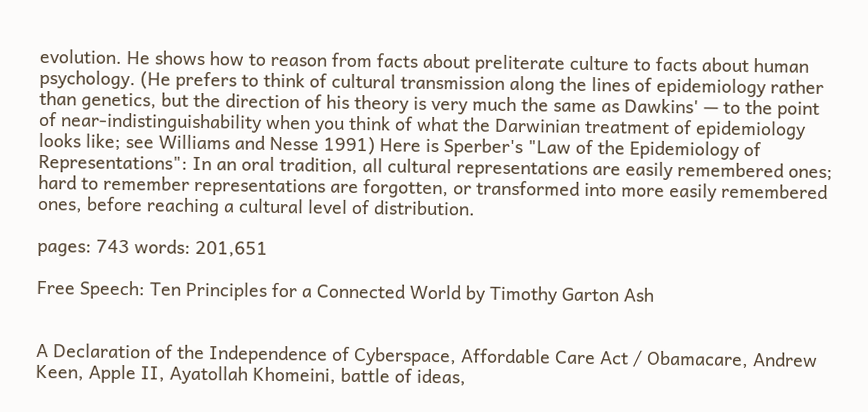evolution. He shows how to reason from facts about preliterate culture to facts about human psychology. (He prefers to think of cultural transmission along the lines of epidemiology rather than genetics, but the direction of his theory is very much the same as Dawkins' — to the point of near-indistinguishability when you think of what the Darwinian treatment of epidemiology looks like; see Williams and Nesse 1991) Here is Sperber's "Law of the Epidemiology of Representations": In an oral tradition, all cultural representations are easily remembered ones; hard to remember representations are forgotten, or transformed into more easily remembered ones, before reaching a cultural level of distribution.

pages: 743 words: 201,651

Free Speech: Ten Principles for a Connected World by Timothy Garton Ash


A Declaration of the Independence of Cyberspace, Affordable Care Act / Obamacare, Andrew Keen, Apple II, Ayatollah Khomeini, battle of ideas,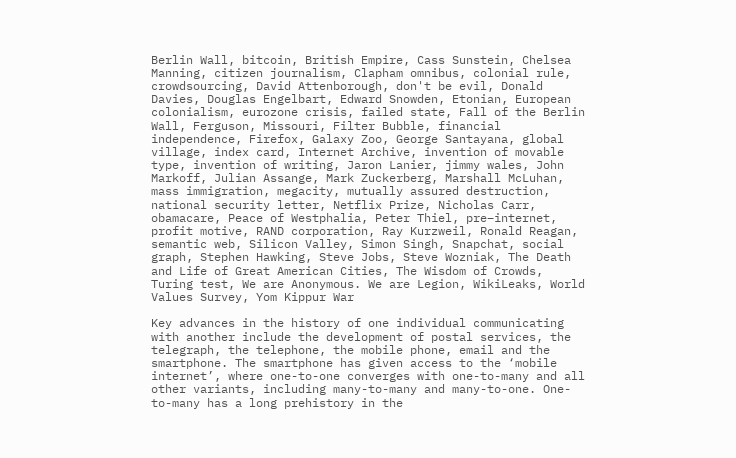Berlin Wall, bitcoin, British Empire, Cass Sunstein, Chelsea Manning, citizen journalism, Clapham omnibus, colonial rule, crowdsourcing, David Attenborough, don't be evil, Donald Davies, Douglas Engelbart, Edward Snowden, Etonian, European colonialism, eurozone crisis, failed state, Fall of the Berlin Wall, Ferguson, Missouri, Filter Bubble, financial independence, Firefox, Galaxy Zoo, George Santayana, global village, index card, Internet Archive, invention of movable type, invention of writing, Jaron Lanier, jimmy wales, John Markoff, Julian Assange, Mark Zuckerberg, Marshall McLuhan, mass immigration, megacity, mutually assured destruction, national security letter, Netflix Prize, Nicholas Carr, obamacare, Peace of Westphalia, Peter Thiel, pre–internet, profit motive, RAND corporation, Ray Kurzweil, Ronald Reagan, semantic web, Silicon Valley, Simon Singh, Snapchat, social graph, Stephen Hawking, Steve Jobs, Steve Wozniak, The Death and Life of Great American Cities, The Wisdom of Crowds, Turing test, We are Anonymous. We are Legion, WikiLeaks, World Values Survey, Yom Kippur War

Key advances in the history of one individual communicating with another include the development of postal services, the telegraph, the telephone, the mobile phone, email and the smartphone. The smartphone has given access to the ‘mobile internet’, where one-to-one converges with one-to-many and all other variants, including many-to-many and many-to-one. One-to-many has a long prehistory in the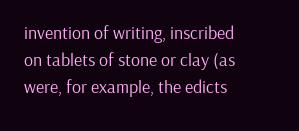invention of writing, inscribed on tablets of stone or clay (as were, for example, the edicts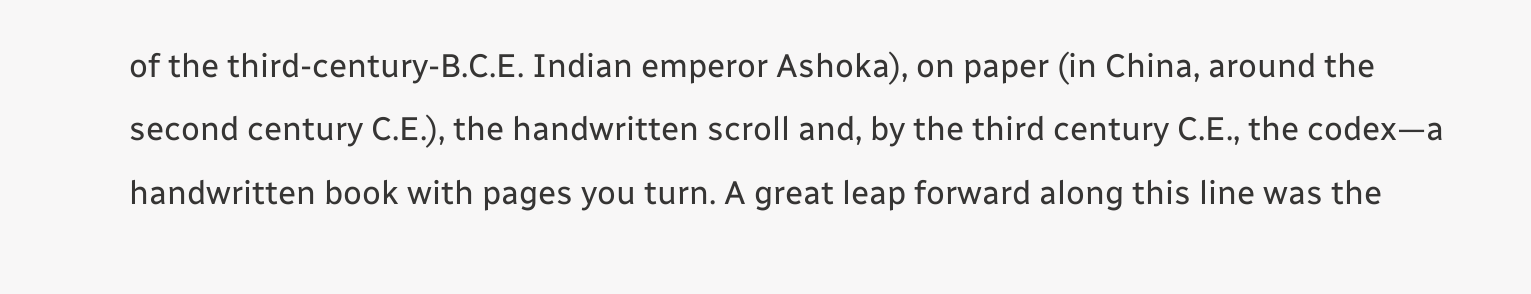of the third-century-B.C.E. Indian emperor Ashoka), on paper (in China, around the second century C.E.), the handwritten scroll and, by the third century C.E., the codex—a handwritten book with pages you turn. A great leap forward along this line was the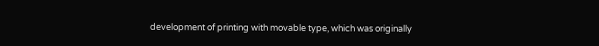development of printing with movable type, which was originally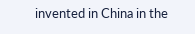invented in China in the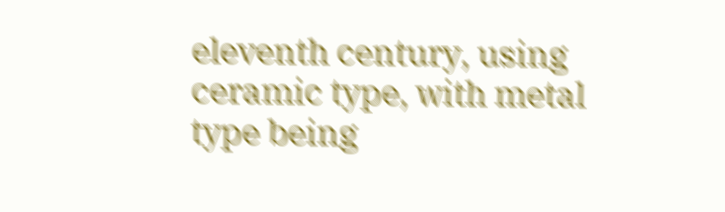eleventh century, using ceramic type, with metal type being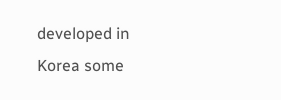developed in Korea some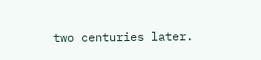two centuries later.